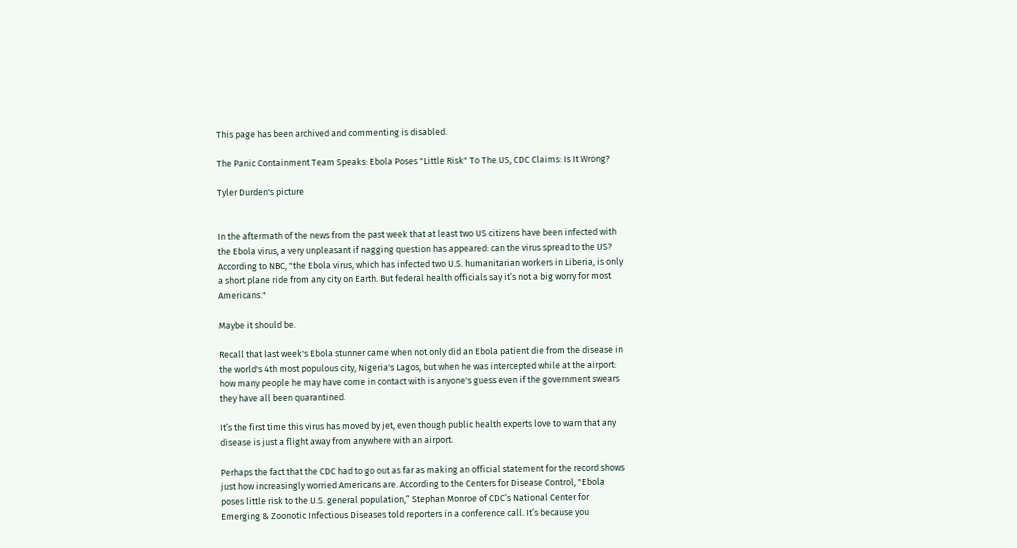This page has been archived and commenting is disabled.

The Panic Containment Team Speaks: Ebola Poses "Little Risk" To The US, CDC Claims: Is It Wrong?

Tyler Durden's picture


In the aftermath of the news from the past week that at least two US citizens have been infected with the Ebola virus, a very unpleasant if nagging question has appeared: can the virus spread to the US? According to NBC, "the Ebola virus, which has infected two U.S. humanitarian workers in Liberia, is only a short plane ride from any city on Earth. But federal health officials say it’s not a big worry for most Americans."

Maybe it should be.

Recall that last week's Ebola stunner came when not only did an Ebola patient die from the disease in the world's 4th most populous city, Nigeria's Lagos, but when he was intercepted while at the airport: how many people he may have come in contact with is anyone's guess even if the government swears they have all been quarantined.

It’s the first time this virus has moved by jet, even though public health experts love to warn that any disease is just a flight away from anywhere with an airport.

Perhaps the fact that the CDC had to go out as far as making an official statement for the record shows just how increasingly worried Americans are. According to the Centers for Disease Control, "Ebola poses little risk to the U.S. general population,” Stephan Monroe of CDC’s National Center for Emerging & Zoonotic Infectious Diseases told reporters in a conference call. It’s because you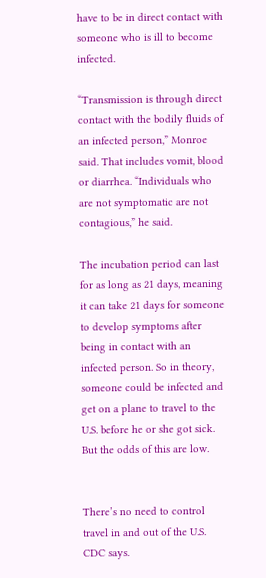have to be in direct contact with someone who is ill to become infected.

“Transmission is through direct contact with the bodily fluids of an infected person,” Monroe said. That includes vomit, blood or diarrhea. “Individuals who are not symptomatic are not contagious,” he said.

The incubation period can last for as long as 21 days, meaning it can take 21 days for someone to develop symptoms after being in contact with an infected person. So in theory, someone could be infected and get on a plane to travel to the U.S. before he or she got sick. But the odds of this are low.


There’s no need to control travel in and out of the U.S. CDC says.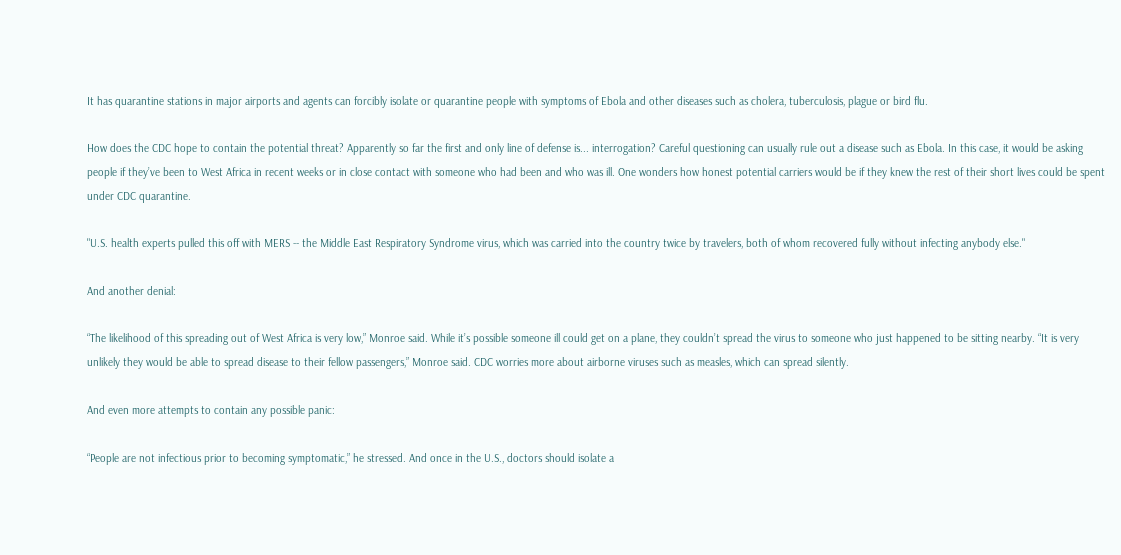It has quarantine stations in major airports and agents can forcibly isolate or quarantine people with symptoms of Ebola and other diseases such as cholera, tuberculosis, plague or bird flu.

How does the CDC hope to contain the potential threat? Apparently so far the first and only line of defense is... interrogation? Careful questioning can usually rule out a disease such as Ebola. In this case, it would be asking people if they’ve been to West Africa in recent weeks or in close contact with someone who had been and who was ill. One wonders how honest potential carriers would be if they knew the rest of their short lives could be spent under CDC quarantine.

"U.S. health experts pulled this off with MERS -- the Middle East Respiratory Syndrome virus, which was carried into the country twice by travelers, both of whom recovered fully without infecting anybody else."

And another denial:

“The likelihood of this spreading out of West Africa is very low,” Monroe said. While it’s possible someone ill could get on a plane, they couldn’t spread the virus to someone who just happened to be sitting nearby. “It is very unlikely they would be able to spread disease to their fellow passengers,” Monroe said. CDC worries more about airborne viruses such as measles, which can spread silently.

And even more attempts to contain any possible panic:

“People are not infectious prior to becoming symptomatic,” he stressed. And once in the U.S., doctors should isolate a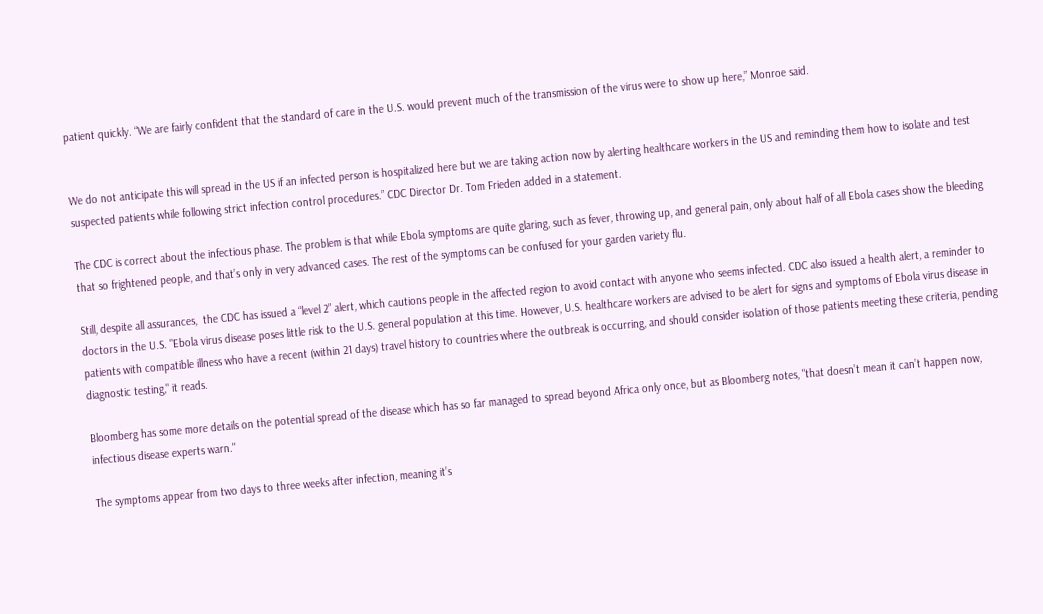patient quickly. “We are fairly confident that the standard of care in the U.S. would prevent much of the transmission of the virus were to show up here,” Monroe said.


We do not anticipate this will spread in the US if an infected person is hospitalized here but we are taking action now by alerting healthcare workers in the US and reminding them how to isolate and test suspected patients while following strict infection control procedures.” CDC Director Dr. Tom Frieden added in a statement.

The CDC is correct about the infectious phase. The problem is that while Ebola symptoms are quite glaring, such as fever, throwing up, and general pain, only about half of all Ebola cases show the bleeding that so frightened people, and that’s only in very advanced cases. The rest of the symptoms can be confused for your garden variety flu.

Still, despite all assurances,  the CDC has issued a “level 2” alert, which cautions people in the affected region to avoid contact with anyone who seems infected. CDC also issued a health alert, a reminder to doctors in the U.S. "Ebola virus disease poses little risk to the U.S. general population at this time. However, U.S. healthcare workers are advised to be alert for signs and symptoms of Ebola virus disease in patients with compatible illness who have a recent (within 21 days) travel history to countries where the outbreak is occurring, and should consider isolation of those patients meeting these criteria, pending diagnostic testing," it reads.

Bloomberg has some more details on the potential spread of the disease which has so far managed to spread beyond Africa only once, but as Bloomberg notes, "that doesn’t mean it can’t happen now, infectious disease experts warn."

The symptoms appear from two days to three weeks after infection, meaning it’s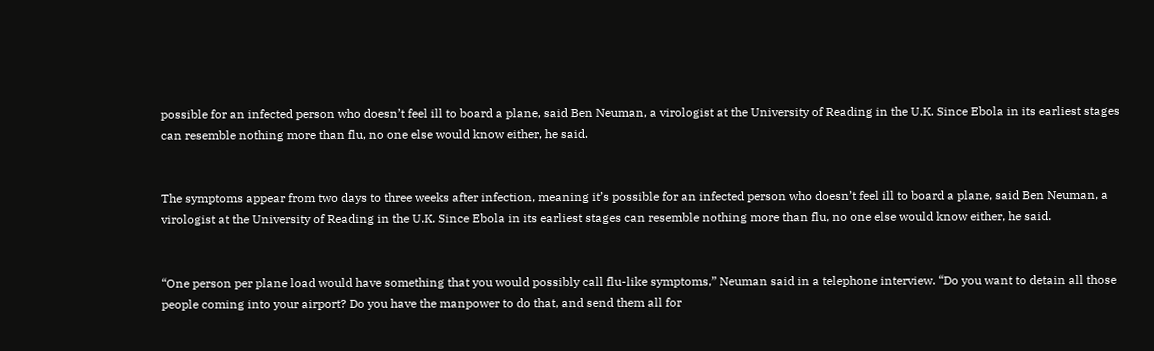possible for an infected person who doesn’t feel ill to board a plane, said Ben Neuman, a virologist at the University of Reading in the U.K. Since Ebola in its earliest stages can resemble nothing more than flu, no one else would know either, he said.


The symptoms appear from two days to three weeks after infection, meaning it’s possible for an infected person who doesn’t feel ill to board a plane, said Ben Neuman, a virologist at the University of Reading in the U.K. Since Ebola in its earliest stages can resemble nothing more than flu, no one else would know either, he said.


“One person per plane load would have something that you would possibly call flu-like symptoms,” Neuman said in a telephone interview. “Do you want to detain all those people coming into your airport? Do you have the manpower to do that, and send them all for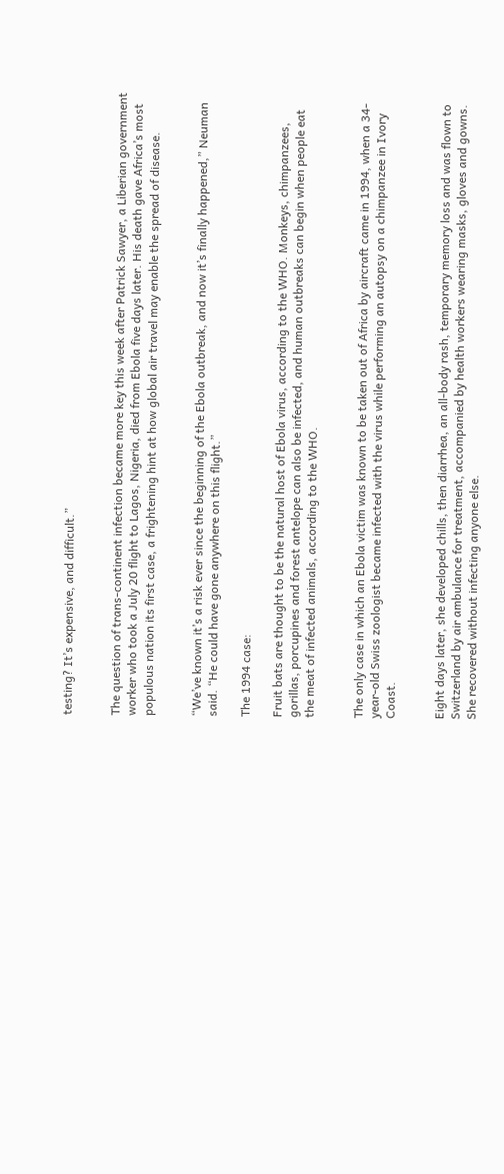testing? It’s expensive, and difficult.”


The question of trans-continent infection became more key this week after Patrick Sawyer, a Liberian government worker who took a July 20 flight to Lagos, Nigeria, died from Ebola five days later. His death gave Africa’s most populous nation its first case, a frightening hint at how global air travel may enable the spread of disease.


“We’ve known it’s a risk ever since the beginning of the Ebola outbreak, and now it’s finally happened,” Neuman said. “He could have gone anywhere on this flight.”

The 1994 case:

Fruit bats are thought to be the natural host of Ebola virus, according to the WHO. Monkeys, chimpanzees, gorillas, porcupines and forest antelope can also be infected, and human outbreaks can begin when people eat the meat of infected animals, according to the WHO.


The only case in which an Ebola victim was known to be taken out of Africa by aircraft came in 1994, when a 34-year-old Swiss zoologist became infected with the virus while performing an autopsy on a chimpanzee in Ivory Coast.


Eight days later, she developed chills, then diarrhea, an all-body rash, temporary memory loss and was flown to Switzerland by air ambulance for treatment, accompanied by health workers wearing masks, gloves and gowns. She recovered without infecting anyone else.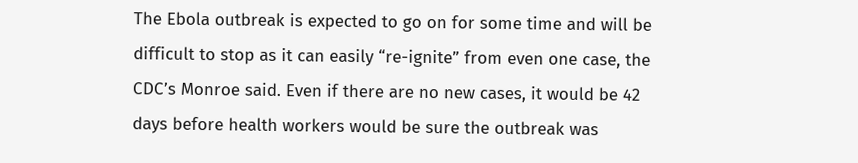The Ebola outbreak is expected to go on for some time and will be difficult to stop as it can easily “re-ignite” from even one case, the CDC’s Monroe said. Even if there are no new cases, it would be 42 days before health workers would be sure the outbreak was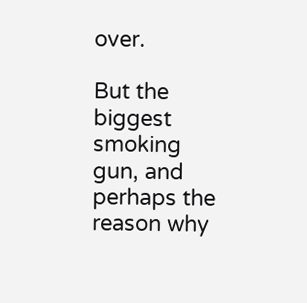over.

But the biggest smoking gun, and perhaps the reason why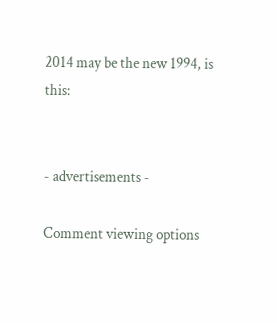2014 may be the new 1994, is this:


- advertisements -

Comment viewing options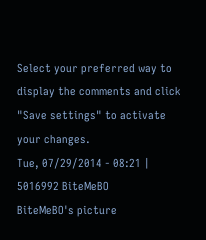Select your preferred way to display the comments and click "Save settings" to activate your changes.
Tue, 07/29/2014 - 08:21 | 5016992 BiteMeBO
BiteMeBO's picture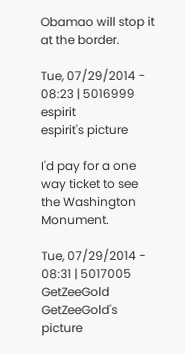Obamao will stop it at the border.

Tue, 07/29/2014 - 08:23 | 5016999 espirit
espirit's picture

I'd pay for a one way ticket to see the Washington Monument.

Tue, 07/29/2014 - 08:31 | 5017005 GetZeeGold
GetZeeGold's picture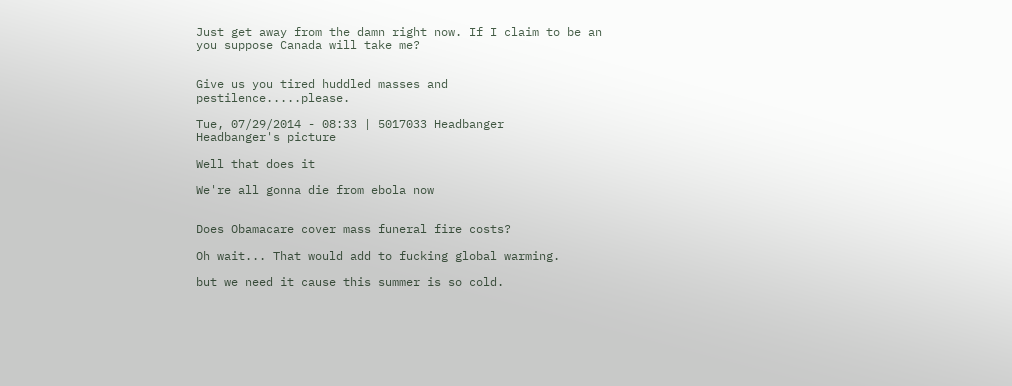Just get away from the damn right now. If I claim to be an you suppose Canada will take me?


Give us you tired huddled masses and pestilence.....please.

Tue, 07/29/2014 - 08:33 | 5017033 Headbanger
Headbanger's picture

Well that does it

We're all gonna die from ebola now


Does Obamacare cover mass funeral fire costs?

Oh wait... That would add to fucking global warming.

but we need it cause this summer is so cold.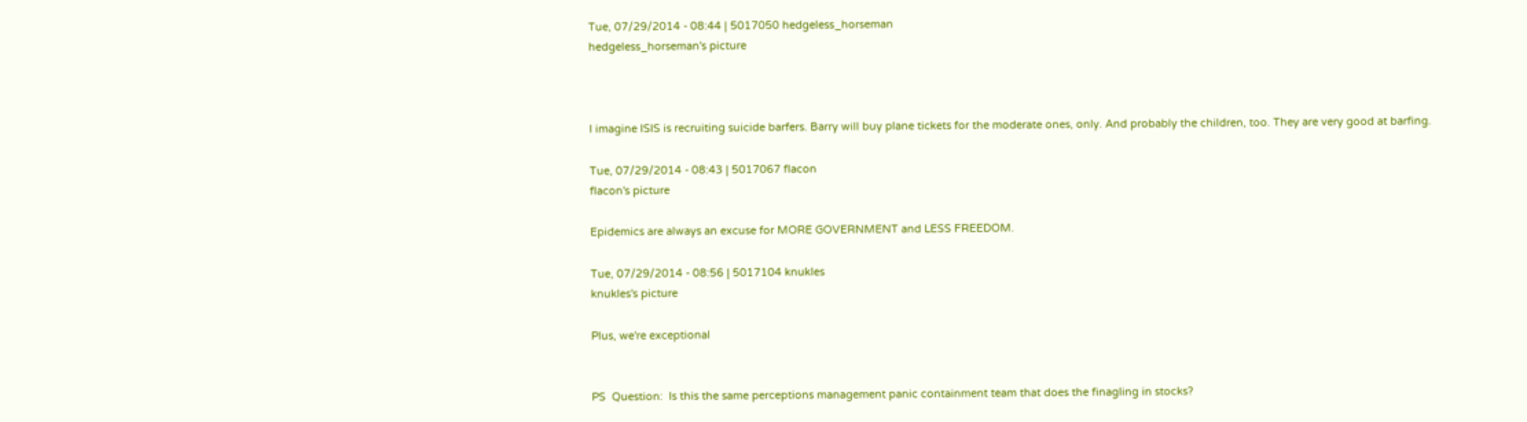Tue, 07/29/2014 - 08:44 | 5017050 hedgeless_horseman
hedgeless_horseman's picture



I imagine ISIS is recruiting suicide barfers. Barry will buy plane tickets for the moderate ones, only. And probably the children, too. They are very good at barfing.

Tue, 07/29/2014 - 08:43 | 5017067 flacon
flacon's picture

Epidemics are always an excuse for MORE GOVERNMENT and LESS FREEDOM.

Tue, 07/29/2014 - 08:56 | 5017104 knukles
knukles's picture

Plus, we're exceptional


PS  Question:  Is this the same perceptions management panic containment team that does the finagling in stocks?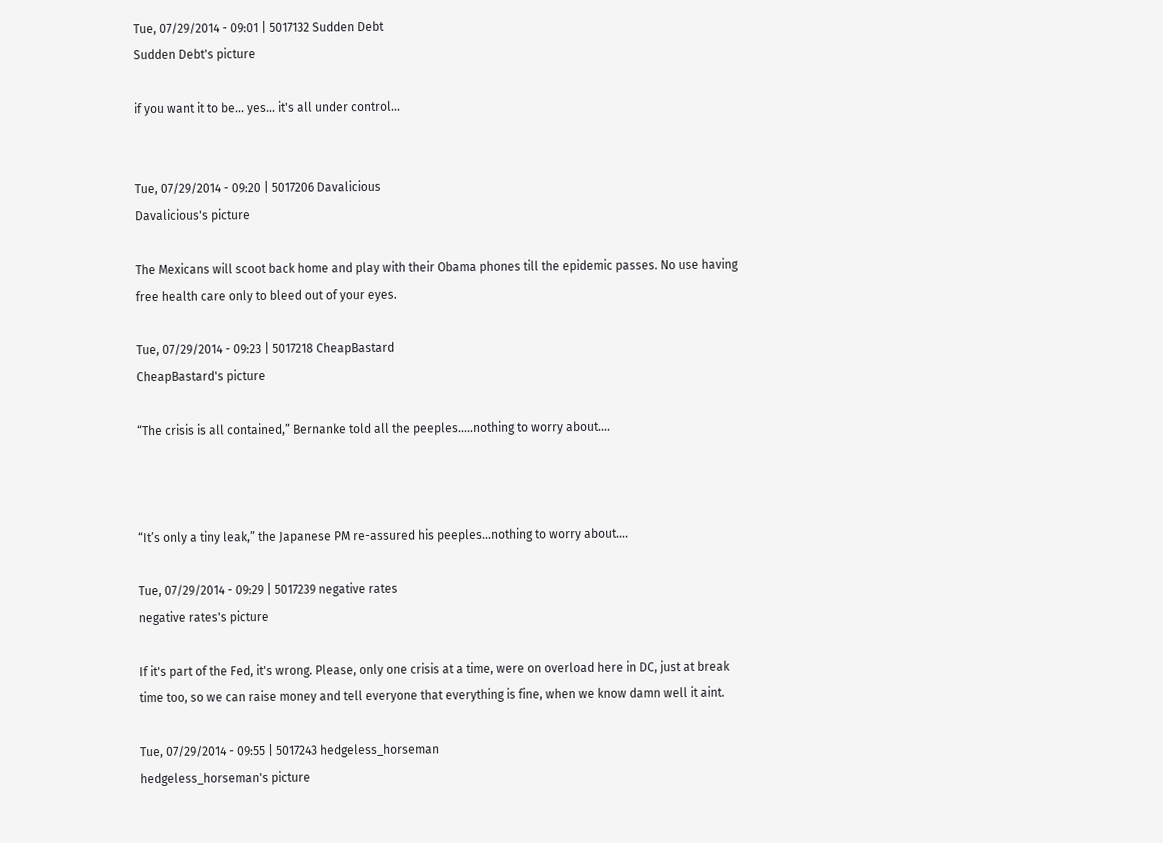Tue, 07/29/2014 - 09:01 | 5017132 Sudden Debt
Sudden Debt's picture

if you want it to be... yes... it's all under control...


Tue, 07/29/2014 - 09:20 | 5017206 Davalicious
Davalicious's picture

The Mexicans will scoot back home and play with their Obama phones till the epidemic passes. No use having free health care only to bleed out of your eyes.

Tue, 07/29/2014 - 09:23 | 5017218 CheapBastard
CheapBastard's picture

“The crisis is all contained,” Bernanke told all the peeples…..nothing to worry about….



“It’s only a tiny leak,” the Japanese PM re-assured his peeples…nothing to worry about….

Tue, 07/29/2014 - 09:29 | 5017239 negative rates
negative rates's picture

If it's part of the Fed, it's wrong. Please, only one crisis at a time, were on overload here in DC, just at break time too, so we can raise money and tell everyone that everything is fine, when we know damn well it aint.

Tue, 07/29/2014 - 09:55 | 5017243 hedgeless_horseman
hedgeless_horseman's picture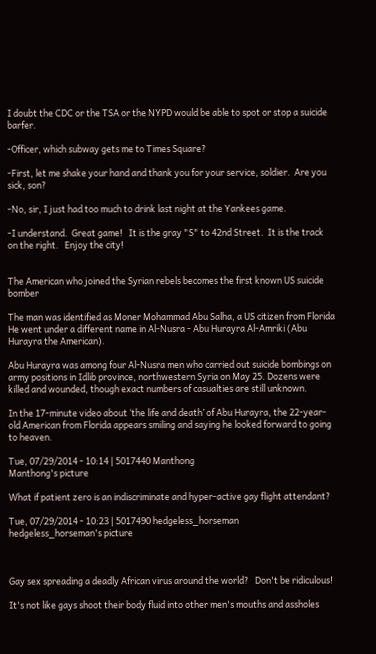I doubt the CDC or the TSA or the NYPD would be able to spot or stop a suicide barfer.

-Officer, which subway gets me to Times Square?

-First, let me shake your hand and thank you for your service, soldier.  Are you sick, son?

-No, sir, I just had too much to drink last night at the Yankees game.

-I understand.  Great game!   It is the gray "S" to 42nd Street.  It is the track on the right.   Enjoy the city!


The American who joined the Syrian rebels becomes the first known US suicide bomber

The man was identified as Moner Mohammad Abu Salha, a US citizen from Florida He went under a different name in Al-Nusra - Abu Hurayra Al-Amriki (Abu Hurayra the American).

Abu Hurayra was among four Al-Nusra men who carried out suicide bombings on army positions in Idlib province, northwestern Syria on May 25. Dozens were killed and wounded, though exact numbers of casualties are still unknown.

In the 17-minute video about ‘the life and death’ of Abu Hurayra, the 22-year-old American from Florida appears smiling and saying he looked forward to going to heaven.

Tue, 07/29/2014 - 10:14 | 5017440 Manthong
Manthong's picture

What if patient zero is an indiscriminate and hyper-active gay flight attendant?

Tue, 07/29/2014 - 10:23 | 5017490 hedgeless_horseman
hedgeless_horseman's picture



Gay sex spreading a deadly African virus around the world?   Don't be ridiculous!

It's not like gays shoot their body fluid into other men's mouths and assholes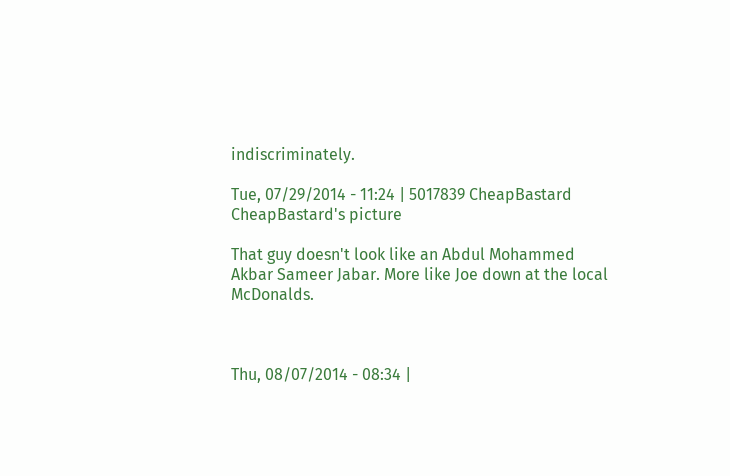indiscriminately.

Tue, 07/29/2014 - 11:24 | 5017839 CheapBastard
CheapBastard's picture

That guy doesn't look like an Abdul Mohammed Akbar Sameer Jabar. More like Joe down at the local McDonalds.



Thu, 08/07/2014 - 08:34 |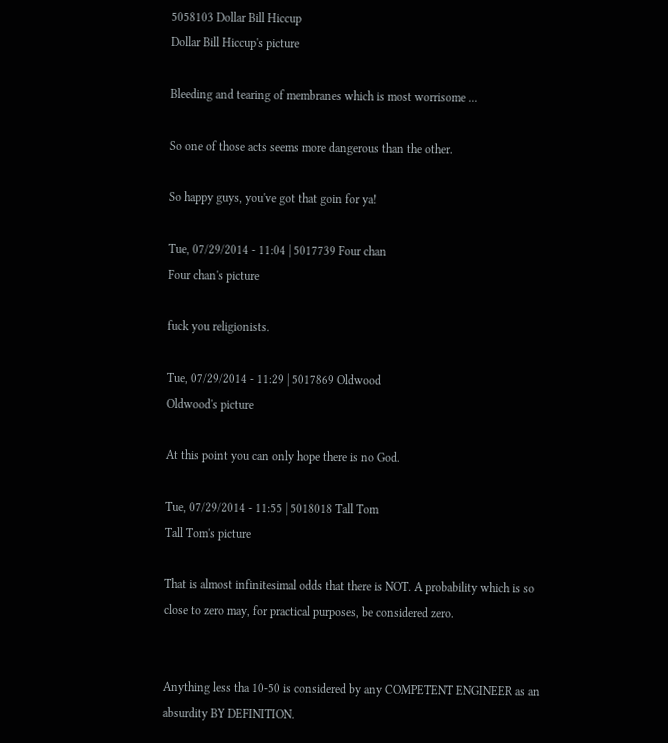5058103 Dollar Bill Hiccup
Dollar Bill Hiccup's picture

Bleeding and tearing of membranes which is most worrisome ...

So one of those acts seems more dangerous than the other.

So happy guys, you've got that goin for ya!

Tue, 07/29/2014 - 11:04 | 5017739 Four chan
Four chan's picture

fuck you religionists.

Tue, 07/29/2014 - 11:29 | 5017869 Oldwood
Oldwood's picture

At this point you can only hope there is no God.

Tue, 07/29/2014 - 11:55 | 5018018 Tall Tom
Tall Tom's picture

That is almost infinitesimal odds that there is NOT. A probability which is so close to zero may, for practical purposes, be considered zero.


Anything less tha 10-50 is considered by any COMPETENT ENGINEER as an absurdity BY DEFINITION.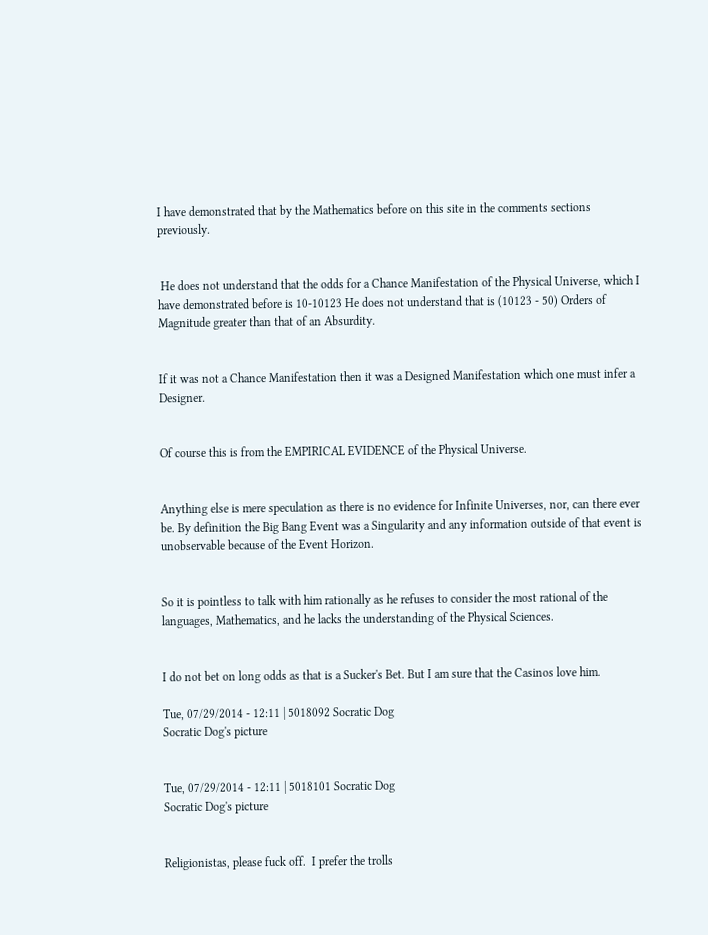I have demonstrated that by the Mathematics before on this site in the comments sections previously.


 He does not understand that the odds for a Chance Manifestation of the Physical Universe, which I have demonstrated before is 10-10123 He does not understand that is (10123 - 50) Orders of Magnitude greater than that of an Absurdity.


If it was not a Chance Manifestation then it was a Designed Manifestation which one must infer a Designer.


Of course this is from the EMPIRICAL EVIDENCE of the Physical Universe.


Anything else is mere speculation as there is no evidence for Infinite Universes, nor, can there ever be. By definition the Big Bang Event was a Singularity and any information outside of that event is unobservable because of the Event Horizon.


So it is pointless to talk with him rationally as he refuses to consider the most rational of the languages, Mathematics, and he lacks the understanding of the Physical Sciences.


I do not bet on long odds as that is a Sucker's Bet. But I am sure that the Casinos love him.

Tue, 07/29/2014 - 12:11 | 5018092 Socratic Dog
Socratic Dog's picture


Tue, 07/29/2014 - 12:11 | 5018101 Socratic Dog
Socratic Dog's picture


Religionistas, please fuck off.  I prefer the trolls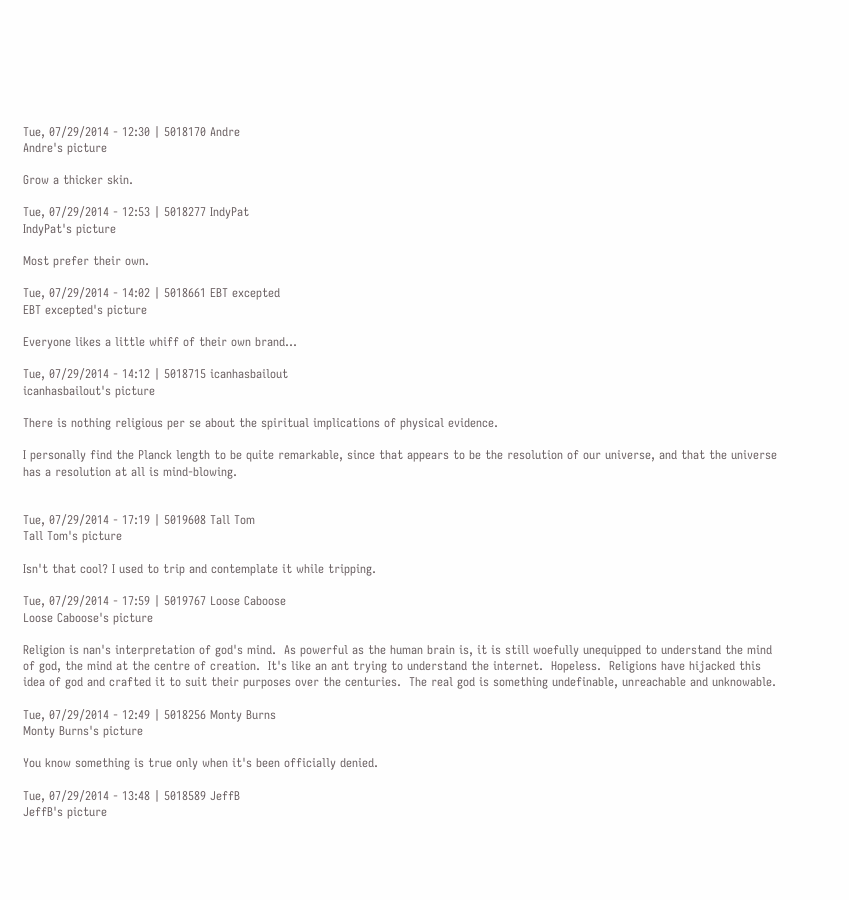Tue, 07/29/2014 - 12:30 | 5018170 Andre
Andre's picture

Grow a thicker skin.

Tue, 07/29/2014 - 12:53 | 5018277 IndyPat
IndyPat's picture

Most prefer their own.

Tue, 07/29/2014 - 14:02 | 5018661 EBT excepted
EBT excepted's picture

Everyone likes a little whiff of their own brand...

Tue, 07/29/2014 - 14:12 | 5018715 icanhasbailout
icanhasbailout's picture

There is nothing religious per se about the spiritual implications of physical evidence.

I personally find the Planck length to be quite remarkable, since that appears to be the resolution of our universe, and that the universe has a resolution at all is mind-blowing.


Tue, 07/29/2014 - 17:19 | 5019608 Tall Tom
Tall Tom's picture

Isn't that cool? I used to trip and contemplate it while tripping.

Tue, 07/29/2014 - 17:59 | 5019767 Loose Caboose
Loose Caboose's picture

Religion is nan's interpretation of god's mind.  As powerful as the human brain is, it is still woefully unequipped to understand the mind of god, the mind at the centre of creation.  It's like an ant trying to understand the internet.  Hopeless.  Religions have hijacked this idea of god and crafted it to suit their purposes over the centuries.  The real god is something undefinable, unreachable and unknowable.

Tue, 07/29/2014 - 12:49 | 5018256 Monty Burns
Monty Burns's picture

You know something is true only when it's been officially denied.

Tue, 07/29/2014 - 13:48 | 5018589 JeffB
JeffB's picture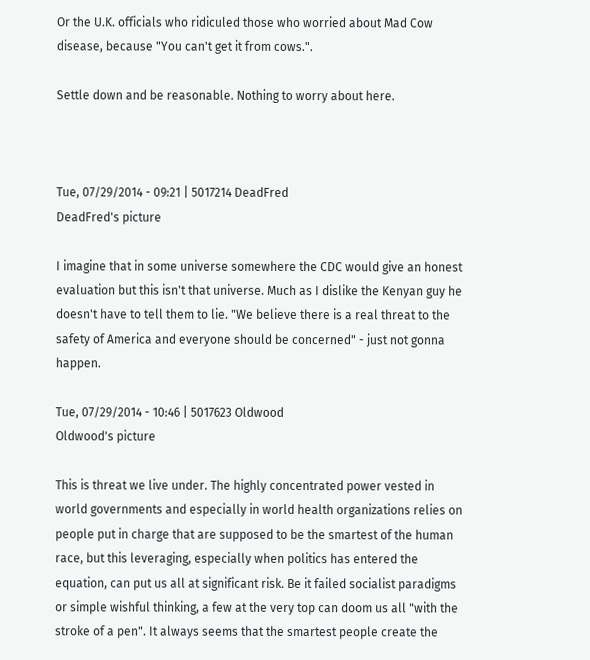Or the U.K. officials who ridiculed those who worried about Mad Cow disease, because "You can't get it from cows.".

Settle down and be reasonable. Nothing to worry about here.



Tue, 07/29/2014 - 09:21 | 5017214 DeadFred
DeadFred's picture

I imagine that in some universe somewhere the CDC would give an honest evaluation but this isn't that universe. Much as I dislike the Kenyan guy he doesn't have to tell them to lie. "We believe there is a real threat to the safety of America and everyone should be concerned" - just not gonna happen.

Tue, 07/29/2014 - 10:46 | 5017623 Oldwood
Oldwood's picture

This is threat we live under. The highly concentrated power vested in world governments and especially in world health organizations relies on people put in charge that are supposed to be the smartest of the human race, but this leveraging, especially when politics has entered the equation, can put us all at significant risk. Be it failed socialist paradigms or simple wishful thinking, a few at the very top can doom us all "with the stroke of a pen". It always seems that the smartest people create the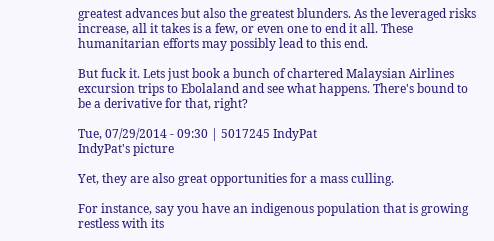greatest advances but also the greatest blunders. As the leveraged risks increase, all it takes is a few, or even one to end it all. These humanitarian efforts may possibly lead to this end.

But fuck it. Lets just book a bunch of chartered Malaysian Airlines excursion trips to Ebolaland and see what happens. There's bound to be a derivative for that, right?

Tue, 07/29/2014 - 09:30 | 5017245 IndyPat
IndyPat's picture

Yet, they are also great opportunities for a mass culling.

For instance, say you have an indigenous population that is growing restless with its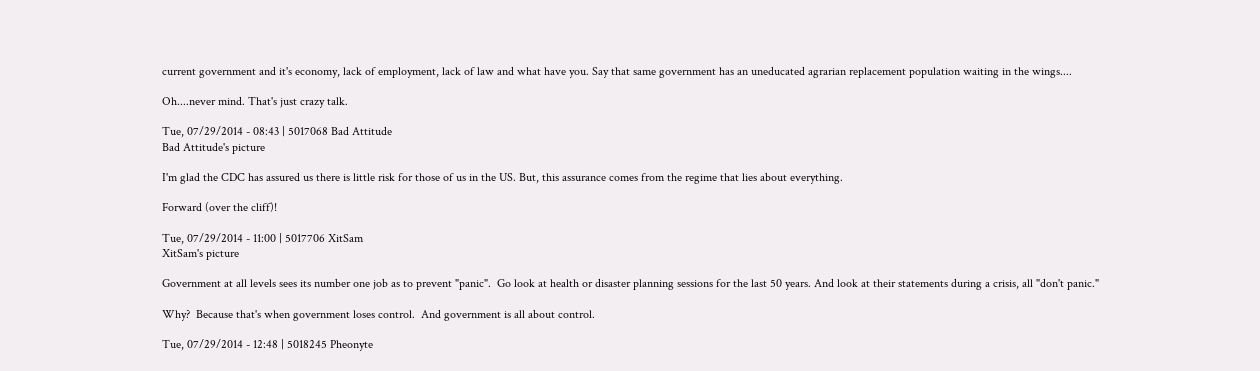current government and it's economy, lack of employment, lack of law and what have you. Say that same government has an uneducated agrarian replacement population waiting in the wings....

Oh....never mind. That's just crazy talk.

Tue, 07/29/2014 - 08:43 | 5017068 Bad Attitude
Bad Attitude's picture

I'm glad the CDC has assured us there is little risk for those of us in the US. But, this assurance comes from the regime that lies about everything.

Forward (over the cliff)!

Tue, 07/29/2014 - 11:00 | 5017706 XitSam
XitSam's picture

Government at all levels sees its number one job as to prevent "panic".  Go look at health or disaster planning sessions for the last 50 years. And look at their statements during a crisis, all "don't panic."

Why?  Because that's when government loses control.  And government is all about control.

Tue, 07/29/2014 - 12:48 | 5018245 Pheonyte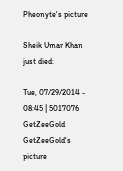Pheonyte's picture

Sheik Umar Khan just died:

Tue, 07/29/2014 - 08:45 | 5017076 GetZeeGold
GetZeeGold's picture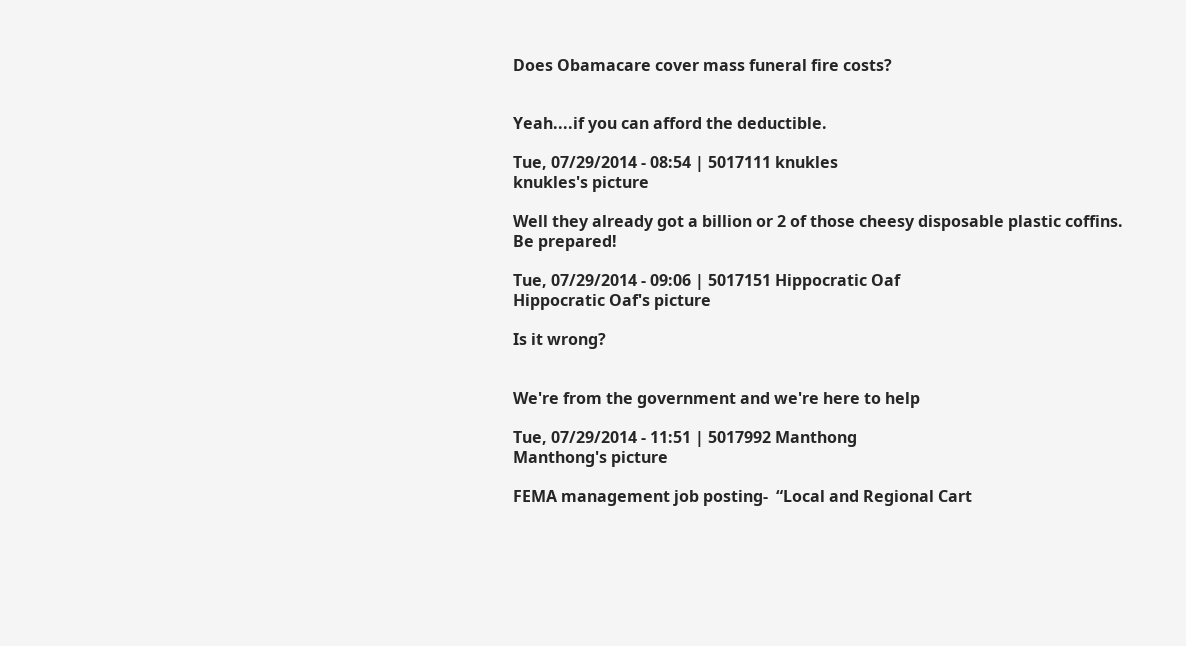Does Obamacare cover mass funeral fire costs?


Yeah....if you can afford the deductible.

Tue, 07/29/2014 - 08:54 | 5017111 knukles
knukles's picture

Well they already got a billion or 2 of those cheesy disposable plastic coffins.
Be prepared!

Tue, 07/29/2014 - 09:06 | 5017151 Hippocratic Oaf
Hippocratic Oaf's picture

Is it wrong?


We're from the government and we're here to help

Tue, 07/29/2014 - 11:51 | 5017992 Manthong
Manthong's picture

FEMA management job posting-  “Local and Regional Cart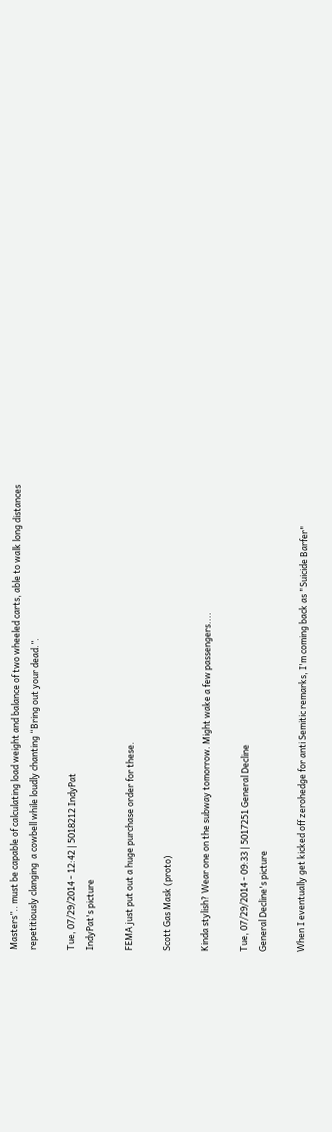Masters”.. must be capable of calculating load weight and balance of two wheeled carts, able to walk long distances repetitiously clanging  a cowbell while loudly chanting “Bring out your dead.”.

Tue, 07/29/2014 - 12:42 | 5018212 IndyPat
IndyPat's picture

FEMA just put out a huge purchase order for these.

Scott Gas Mask (proto)

Kinda stylish? Wear one on the subway tomorrow. Might wake a few passengers....

Tue, 07/29/2014 - 09:33 | 5017251 General Decline
General Decline's picture

When I eventually get kicked off zerohedge for anti Semitic remarks, I'm coming back as "Suicide Barfer"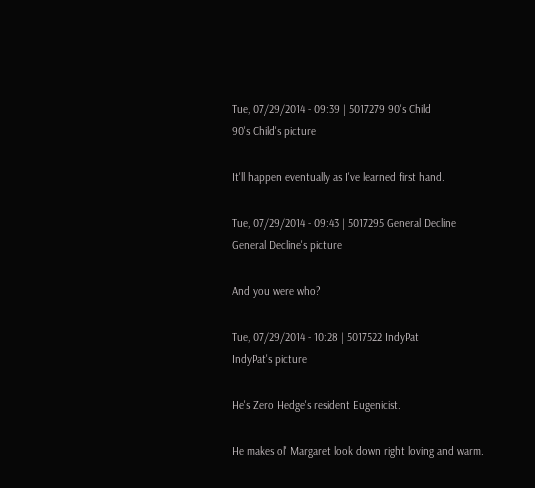Tue, 07/29/2014 - 09:39 | 5017279 90's Child
90's Child's picture

It'll happen eventually as I've learned first hand.

Tue, 07/29/2014 - 09:43 | 5017295 General Decline
General Decline's picture

And you were who?

Tue, 07/29/2014 - 10:28 | 5017522 IndyPat
IndyPat's picture

He's Zero Hedge's resident Eugenicist.

He makes ol' Margaret look down right loving and warm.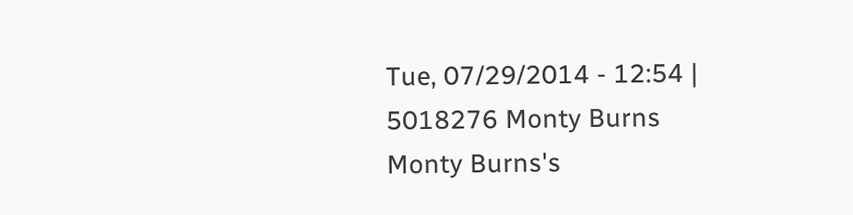Tue, 07/29/2014 - 12:54 | 5018276 Monty Burns
Monty Burns's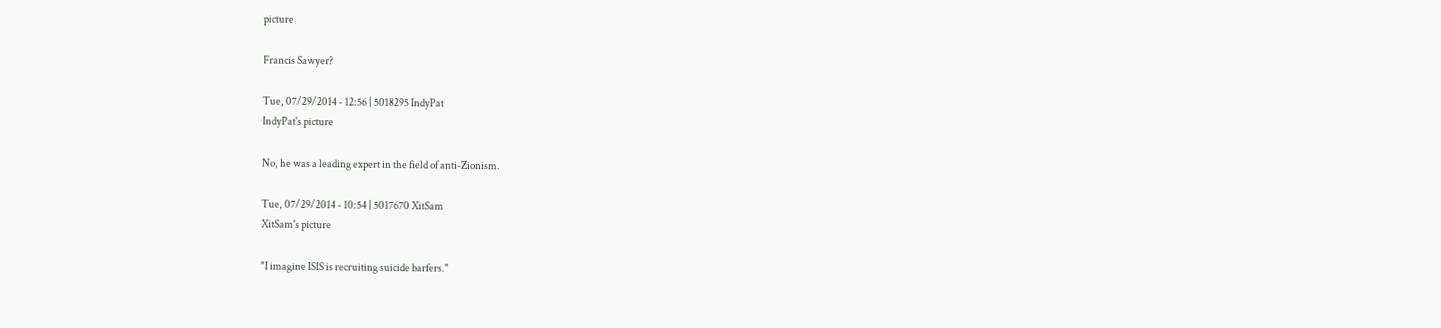picture

Francis Sawyer?

Tue, 07/29/2014 - 12:56 | 5018295 IndyPat
IndyPat's picture

No, he was a leading expert in the field of anti-Zionism.

Tue, 07/29/2014 - 10:54 | 5017670 XitSam
XitSam's picture

"I imagine ISIS is recruiting suicide barfers."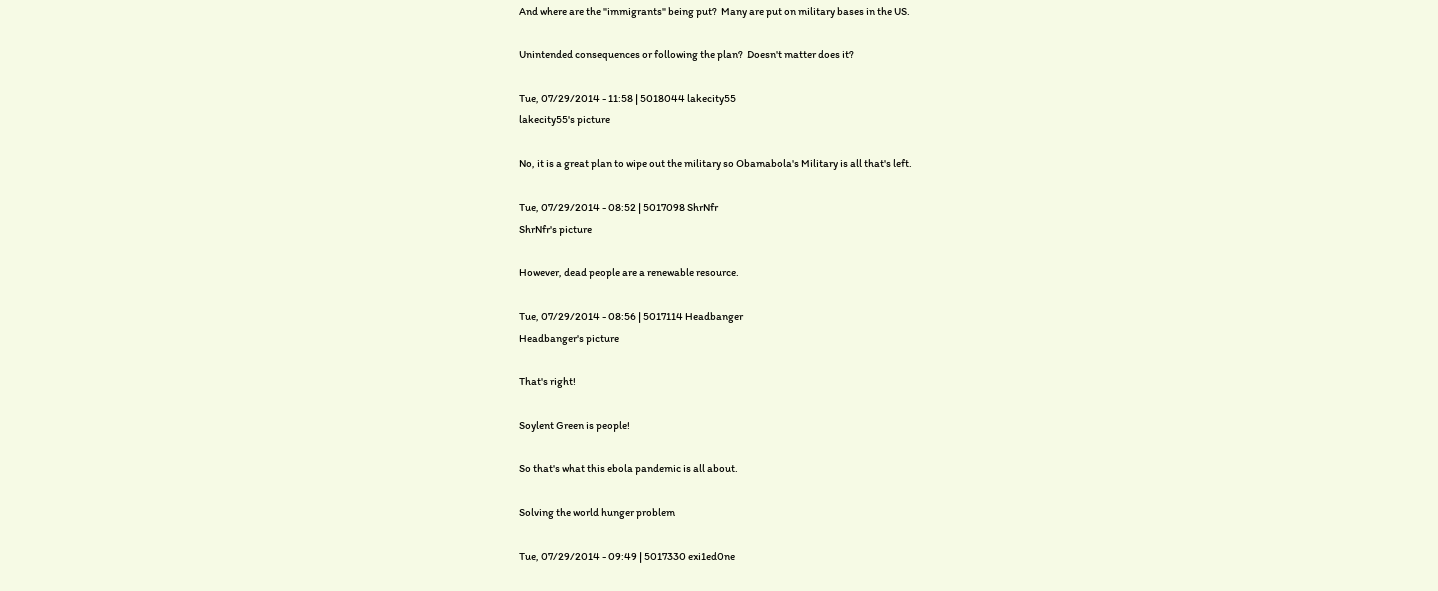And where are the "immigrants" being put?  Many are put on military bases in the US.

Unintended consequences or following the plan?  Doesn't matter does it?

Tue, 07/29/2014 - 11:58 | 5018044 lakecity55
lakecity55's picture

No, it is a great plan to wipe out the military so Obamabola's Military is all that's left.

Tue, 07/29/2014 - 08:52 | 5017098 ShrNfr
ShrNfr's picture

However, dead people are a renewable resource.

Tue, 07/29/2014 - 08:56 | 5017114 Headbanger
Headbanger's picture

That's right!

Soylent Green is people!

So that's what this ebola pandemic is all about.

Solving the world hunger problem

Tue, 07/29/2014 - 09:49 | 5017330 exi1ed0ne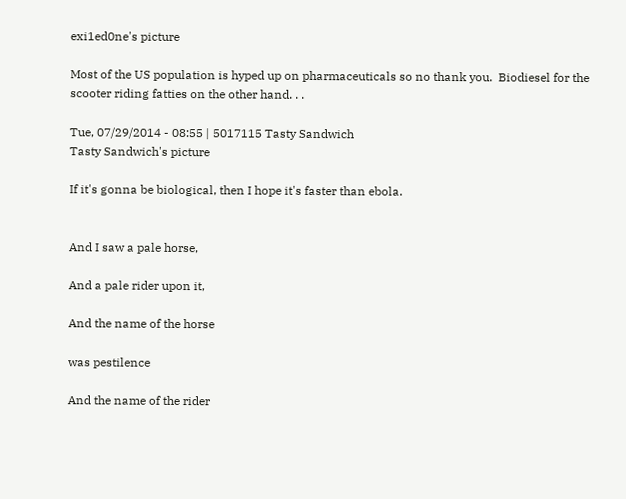exi1ed0ne's picture

Most of the US population is hyped up on pharmaceuticals so no thank you.  Biodiesel for the scooter riding fatties on the other hand. . .

Tue, 07/29/2014 - 08:55 | 5017115 Tasty Sandwich
Tasty Sandwich's picture

If it's gonna be biological, then I hope it's faster than ebola.


And I saw a pale horse,

And a pale rider upon it,

And the name of the horse

was pestilence

And the name of the rider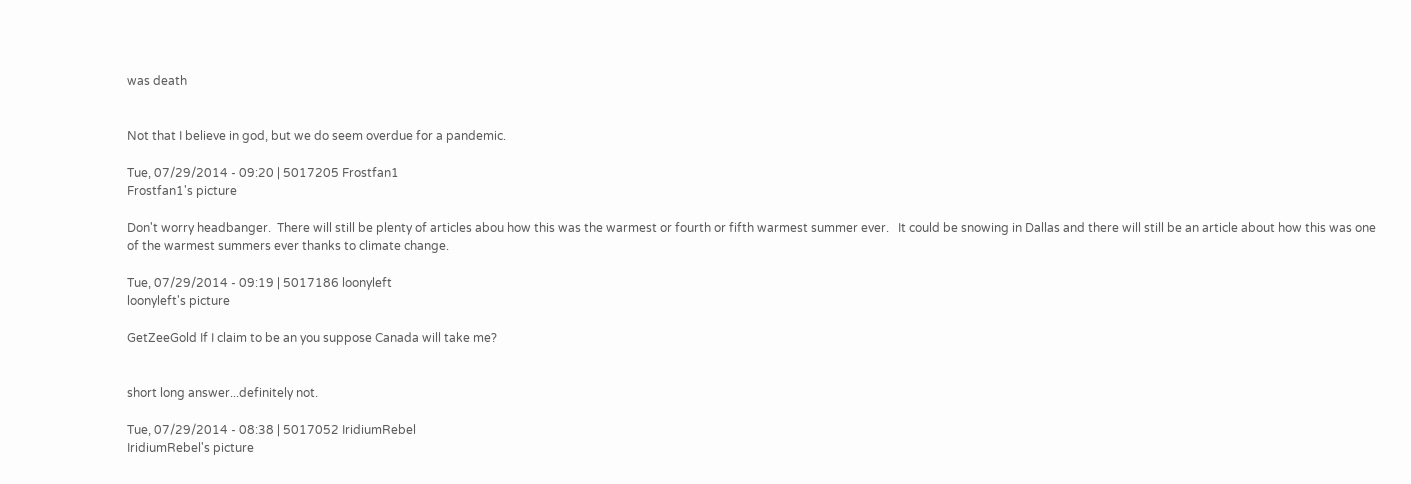was death


Not that I believe in god, but we do seem overdue for a pandemic.

Tue, 07/29/2014 - 09:20 | 5017205 Frostfan1
Frostfan1's picture

Don't worry headbanger.  There will still be plenty of articles abou how this was the warmest or fourth or fifth warmest summer ever.   It could be snowing in Dallas and there will still be an article about how this was one of the warmest summers ever thanks to climate change.

Tue, 07/29/2014 - 09:19 | 5017186 loonyleft
loonyleft's picture

GetZeeGold If I claim to be an you suppose Canada will take me?


short long answer...definitely not.

Tue, 07/29/2014 - 08:38 | 5017052 IridiumRebel
IridiumRebel's picture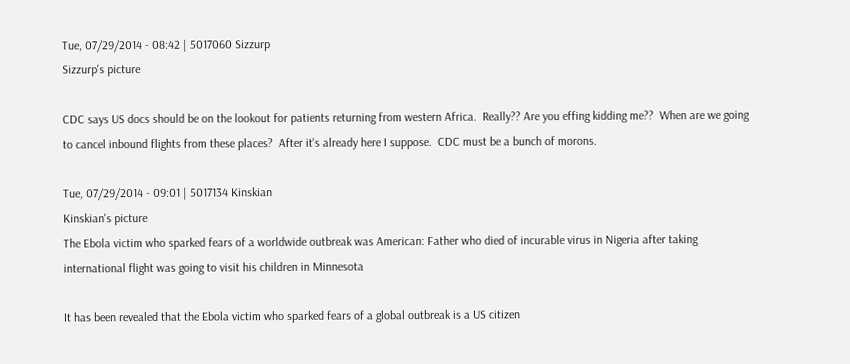Tue, 07/29/2014 - 08:42 | 5017060 Sizzurp
Sizzurp's picture

CDC says US docs should be on the lookout for patients returning from western Africa.  Really?? Are you effing kidding me??  When are we going to cancel inbound flights from these places?  After it's already here I suppose.  CDC must be a bunch of morons.

Tue, 07/29/2014 - 09:01 | 5017134 Kinskian
Kinskian's picture
The Ebola victim who sparked fears of a worldwide outbreak was American: Father who died of incurable virus in Nigeria after taking international flight was going to visit his children in Minnesota

It has been revealed that the Ebola victim who sparked fears of a global outbreak is a US citizen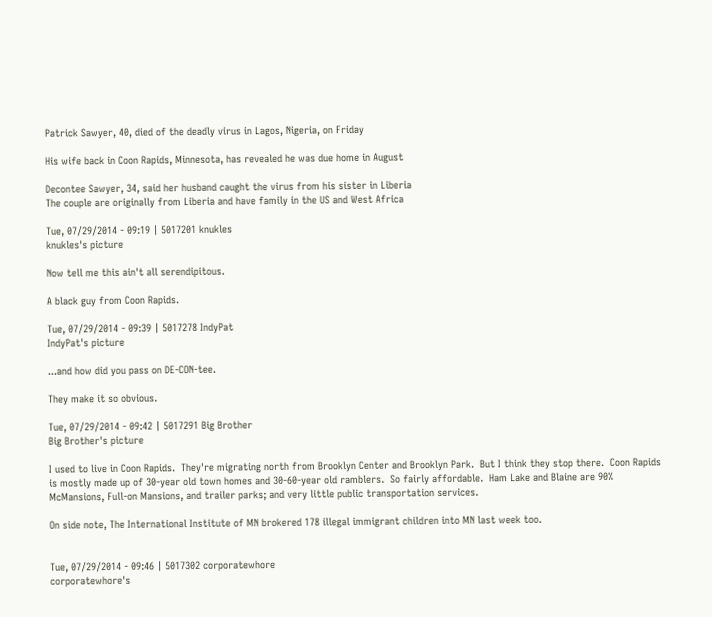Patrick Sawyer, 40, died of the deadly virus in Lagos, Nigeria, on Friday

His wife back in Coon Rapids, Minnesota, has revealed he was due home in August

Decontee Sawyer, 34, said her husband caught the virus from his sister in Liberia
The couple are originally from Liberia and have family in the US and West Africa

Tue, 07/29/2014 - 09:19 | 5017201 knukles
knukles's picture

Now tell me this ain't all serendipitous.

A black guy from Coon Rapids.

Tue, 07/29/2014 - 09:39 | 5017278 IndyPat
IndyPat's picture

...and how did you pass on DE-CON-tee.

They make it so obvious.

Tue, 07/29/2014 - 09:42 | 5017291 Big Brother
Big Brother's picture

I used to live in Coon Rapids.  They're migrating north from Brooklyn Center and Brooklyn Park.  But I think they stop there.  Coon Rapids is mostly made up of 30-year old town homes and 30-60-year old ramblers.  So fairly affordable.  Ham Lake and Blaine are 90% McMansions, Full-on Mansions, and trailer parks; and very little public transportation services.

On side note, The International Institute of MN brokered 178 illegal immigrant children into MN last week too.


Tue, 07/29/2014 - 09:46 | 5017302 corporatewhore
corporatewhore's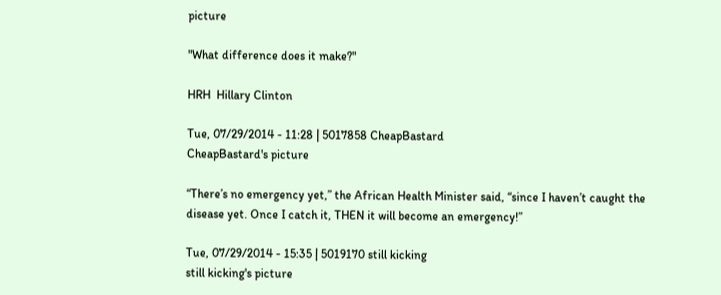picture

"What difference does it make?"

HRH  Hillary Clinton

Tue, 07/29/2014 - 11:28 | 5017858 CheapBastard
CheapBastard's picture

“There’s no emergency yet,” the African Health Minister said, “since I haven’t caught the disease yet. Once I catch it, THEN it will become an emergency!”

Tue, 07/29/2014 - 15:35 | 5019170 still kicking
still kicking's picture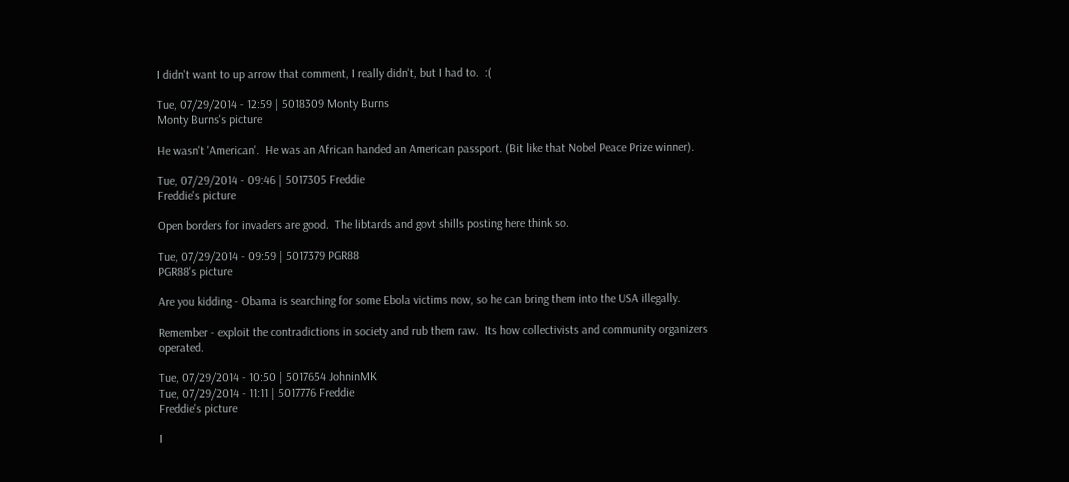I didn't want to up arrow that comment, I really didn't, but I had to.  :(

Tue, 07/29/2014 - 12:59 | 5018309 Monty Burns
Monty Burns's picture

He wasn't 'American'.  He was an African handed an American passport. (Bit like that Nobel Peace Prize winner).

Tue, 07/29/2014 - 09:46 | 5017305 Freddie
Freddie's picture

Open borders for invaders are good.  The libtards and govt shills posting here think so.

Tue, 07/29/2014 - 09:59 | 5017379 PGR88
PGR88's picture

Are you kidding - Obama is searching for some Ebola victims now, so he can bring them into the USA illegally.

Remember - exploit the contradictions in society and rub them raw.  Its how collectivists and community organizers operated.

Tue, 07/29/2014 - 10:50 | 5017654 JohninMK
Tue, 07/29/2014 - 11:11 | 5017776 Freddie
Freddie's picture

I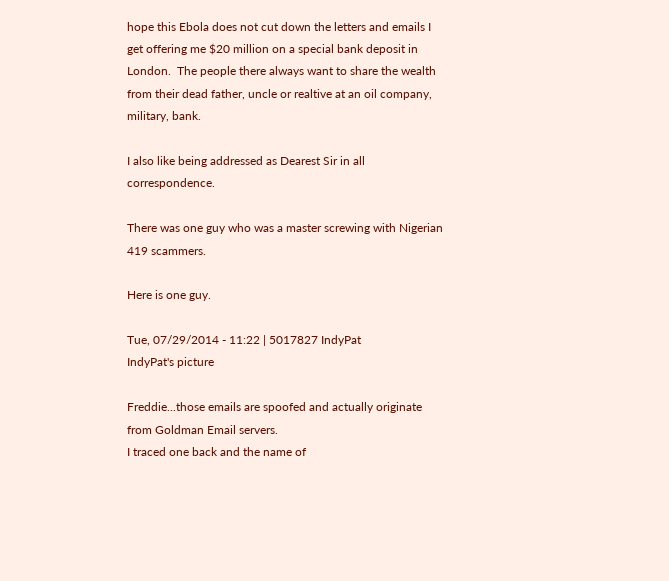hope this Ebola does not cut down the letters and emails I get offering me $20 million on a special bank deposit in London.  The people there always want to share the wealth from their dead father, uncle or realtive at an oil company, military, bank.

I also like being addressed as Dearest Sir in all correspondence.

There was one guy who was a master screwing with Nigerian 419 scammers.

Here is one guy.

Tue, 07/29/2014 - 11:22 | 5017827 IndyPat
IndyPat's picture

Freddie...those emails are spoofed and actually originate from Goldman Email servers.
I traced one back and the name of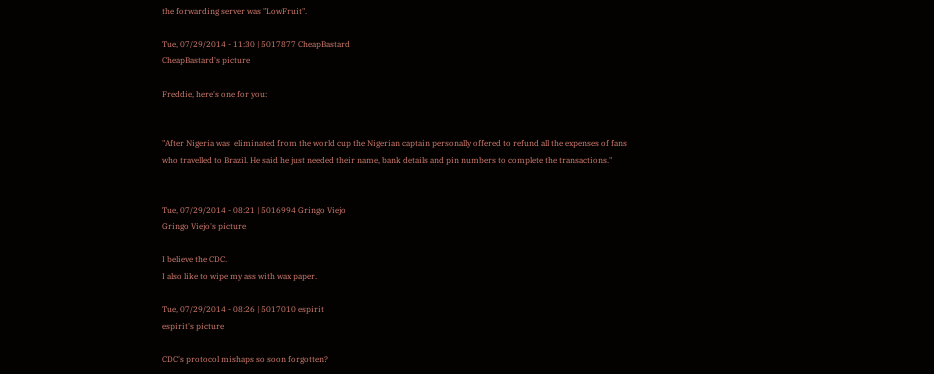the forwarding server was "LowFruit".

Tue, 07/29/2014 - 11:30 | 5017877 CheapBastard
CheapBastard's picture

Freddie, here's one for you:


"After Nigeria was  eliminated from the world cup the Nigerian captain personally offered to refund all the expenses of fans who travelled to Brazil. He said he just needed their name, bank details and pin numbers to complete the transactions."


Tue, 07/29/2014 - 08:21 | 5016994 Gringo Viejo
Gringo Viejo's picture

I believe the CDC.
I also like to wipe my ass with wax paper.

Tue, 07/29/2014 - 08:26 | 5017010 espirit
espirit's picture

CDC's protocol mishaps so soon forgotten?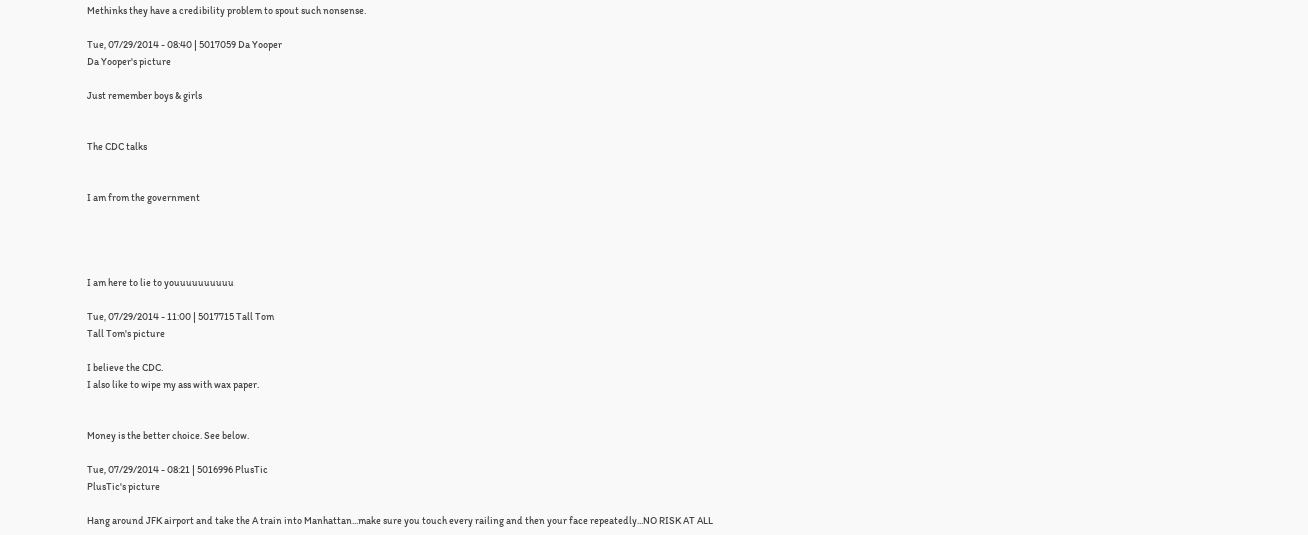Methinks they have a credibility problem to spout such nonsense.

Tue, 07/29/2014 - 08:40 | 5017059 Da Yooper
Da Yooper's picture

Just remember boys & girls


The CDC talks


I am from the government




I am here to lie to youuuuuuuuuu

Tue, 07/29/2014 - 11:00 | 5017715 Tall Tom
Tall Tom's picture

I believe the CDC.
I also like to wipe my ass with wax paper.


Money is the better choice. See below.

Tue, 07/29/2014 - 08:21 | 5016996 PlusTic
PlusTic's picture

Hang around JFK airport and take the A train into Manhattan...make sure you touch every railing and then your face repeatedly...NO RISK AT ALL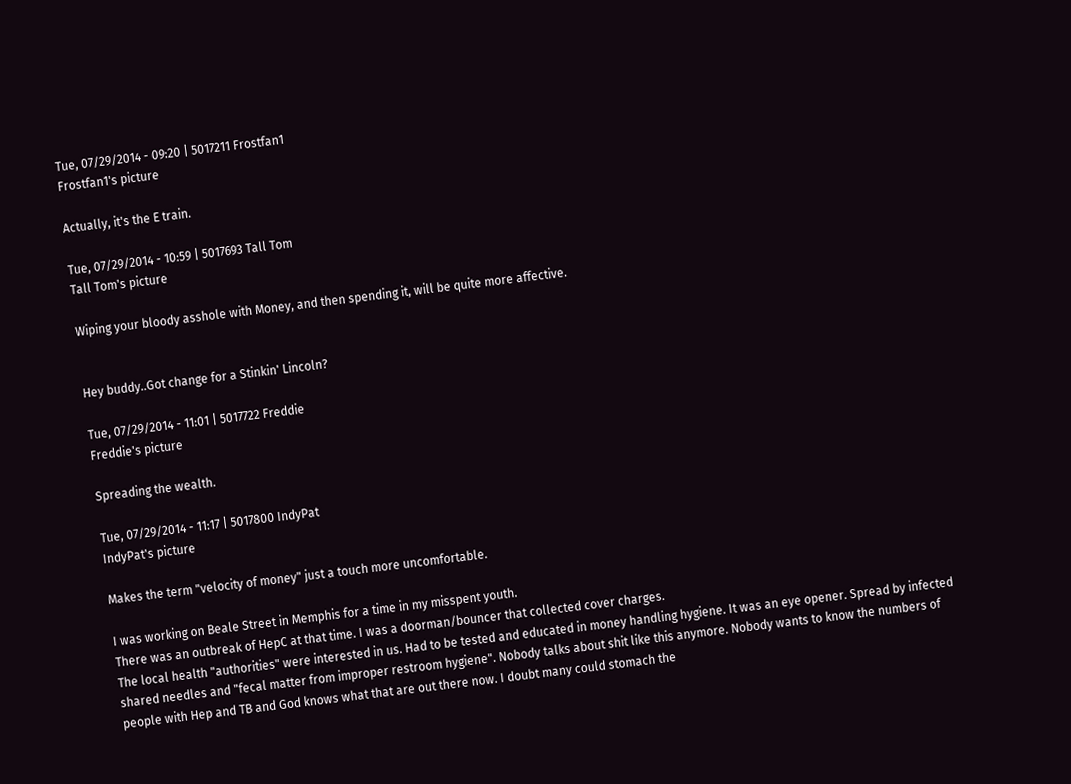Tue, 07/29/2014 - 09:20 | 5017211 Frostfan1
Frostfan1's picture

Actually, it's the E train.

Tue, 07/29/2014 - 10:59 | 5017693 Tall Tom
Tall Tom's picture

Wiping your bloody asshole with Money, and then spending it, will be quite more affective.


Hey buddy..Got change for a Stinkin' Lincoln?

Tue, 07/29/2014 - 11:01 | 5017722 Freddie
Freddie's picture

Spreading the wealth.

Tue, 07/29/2014 - 11:17 | 5017800 IndyPat
IndyPat's picture

Makes the term "velocity of money" just a touch more uncomfortable.

I was working on Beale Street in Memphis for a time in my misspent youth.
There was an outbreak of HepC at that time. I was a doorman/bouncer that collected cover charges.
The local health "authorities" were interested in us. Had to be tested and educated in money handling hygiene. It was an eye opener. Spread by infected shared needles and "fecal matter from improper restroom hygiene". Nobody talks about shit like this anymore. Nobody wants to know the numbers of people with Hep and TB and God knows what that are out there now. I doubt many could stomach the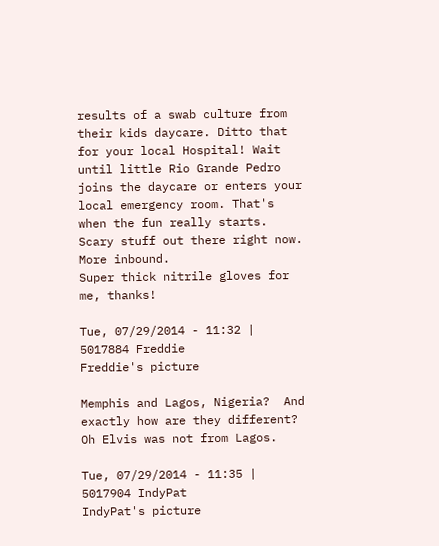results of a swab culture from their kids daycare. Ditto that for your local Hospital! Wait until little Rio Grande Pedro joins the daycare or enters your local emergency room. That's when the fun really starts. Scary stuff out there right now. More inbound.
Super thick nitrile gloves for me, thanks!

Tue, 07/29/2014 - 11:32 | 5017884 Freddie
Freddie's picture

Memphis and Lagos, Nigeria?  And exactly how are they different?  Oh Elvis was not from Lagos.

Tue, 07/29/2014 - 11:35 | 5017904 IndyPat
IndyPat's picture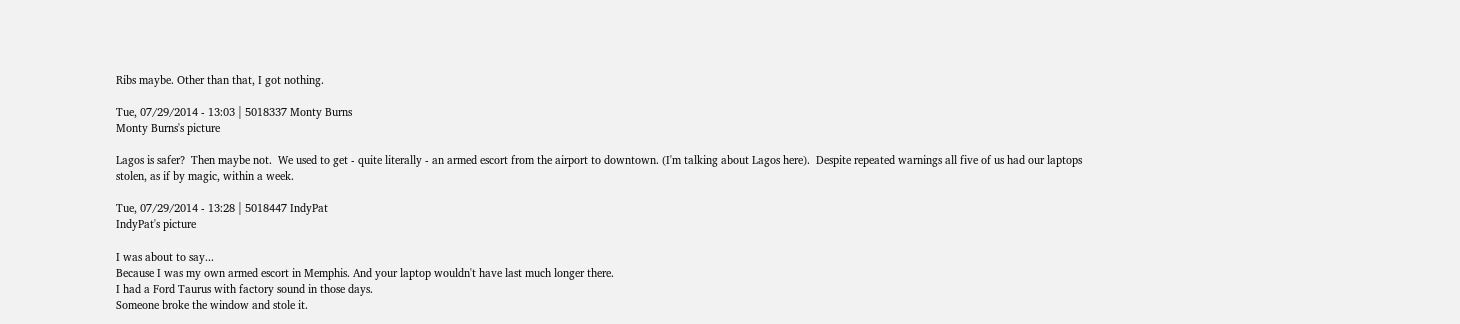Ribs maybe. Other than that, I got nothing.

Tue, 07/29/2014 - 13:03 | 5018337 Monty Burns
Monty Burns's picture

Lagos is safer?  Then maybe not.  We used to get - quite literally - an armed escort from the airport to downtown. (I'm talking about Lagos here).  Despite repeated warnings all five of us had our laptops stolen, as if by magic, within a week.

Tue, 07/29/2014 - 13:28 | 5018447 IndyPat
IndyPat's picture

I was about to say...
Because I was my own armed escort in Memphis. And your laptop wouldn't have last much longer there.
I had a Ford Taurus with factory sound in those days.
Someone broke the window and stole it.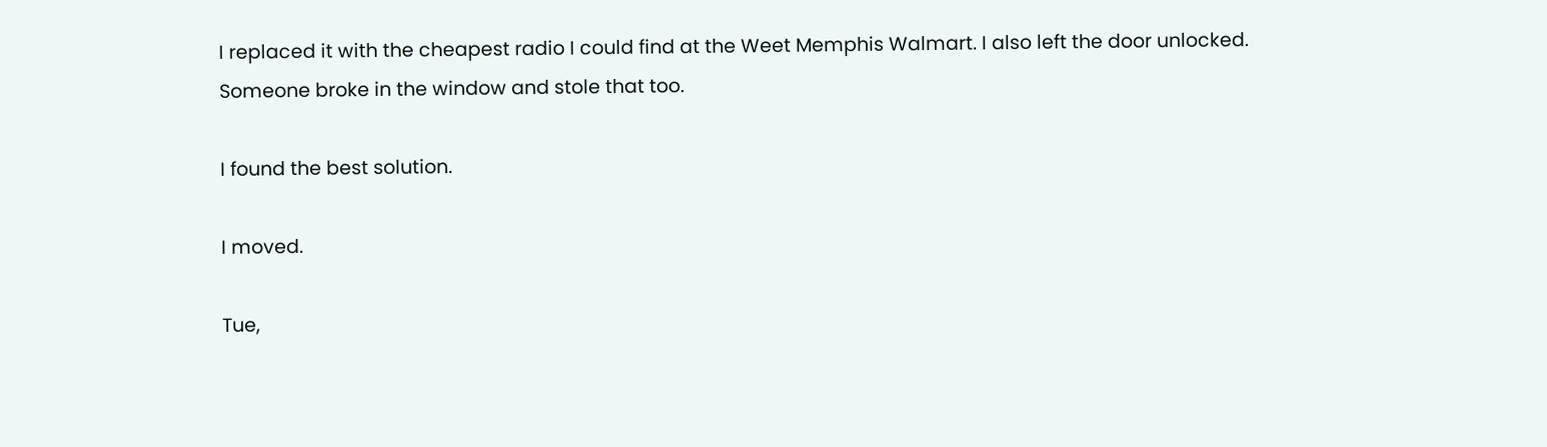I replaced it with the cheapest radio I could find at the Weet Memphis Walmart. I also left the door unlocked.
Someone broke in the window and stole that too.

I found the best solution.

I moved.

Tue,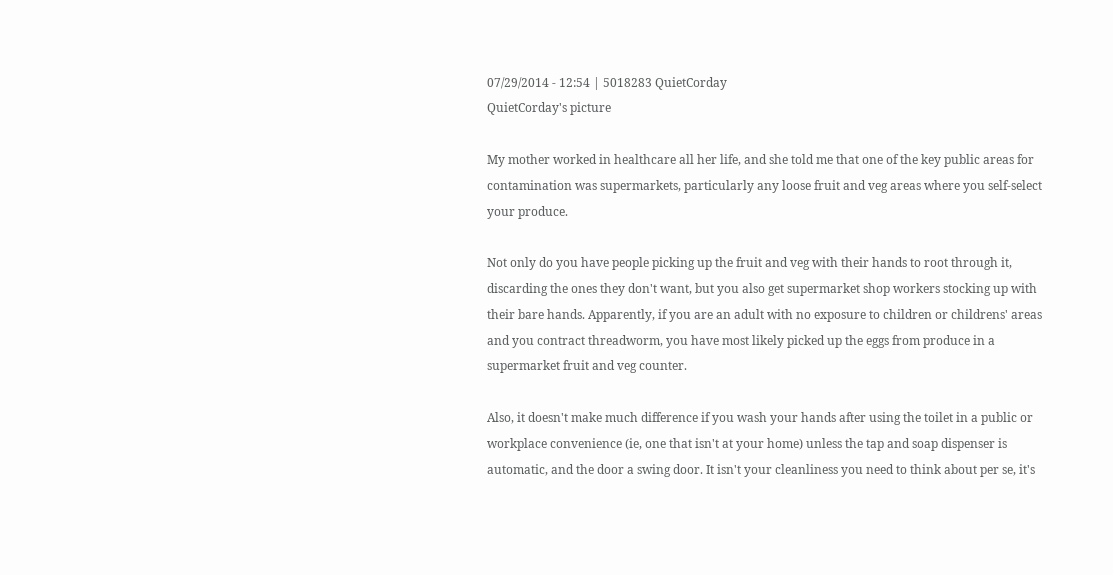07/29/2014 - 12:54 | 5018283 QuietCorday
QuietCorday's picture

My mother worked in healthcare all her life, and she told me that one of the key public areas for contamination was supermarkets, particularly any loose fruit and veg areas where you self-select your produce.

Not only do you have people picking up the fruit and veg with their hands to root through it, discarding the ones they don't want, but you also get supermarket shop workers stocking up with their bare hands. Apparently, if you are an adult with no exposure to children or childrens' areas and you contract threadworm, you have most likely picked up the eggs from produce in a supermarket fruit and veg counter.

Also, it doesn't make much difference if you wash your hands after using the toilet in a public or workplace convenience (ie, one that isn't at your home) unless the tap and soap dispenser is automatic, and the door a swing door. It isn't your cleanliness you need to think about per se, it's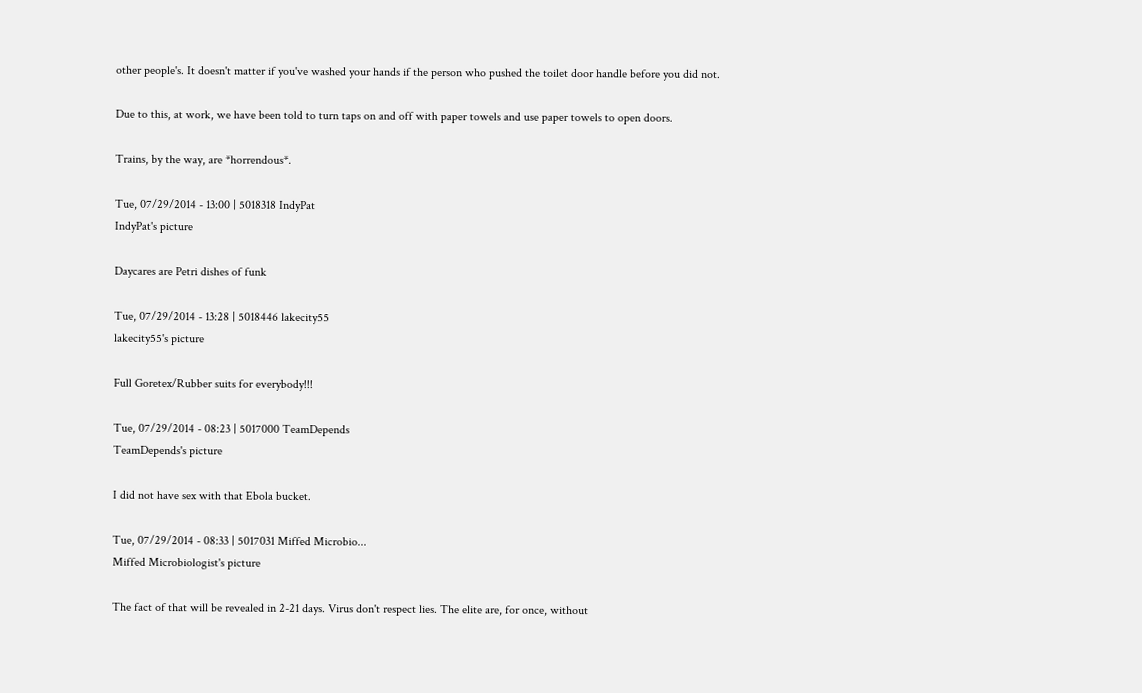other people's. It doesn't matter if you've washed your hands if the person who pushed the toilet door handle before you did not.

Due to this, at work, we have been told to turn taps on and off with paper towels and use paper towels to open doors.

Trains, by the way, are *horrendous*.

Tue, 07/29/2014 - 13:00 | 5018318 IndyPat
IndyPat's picture

Daycares are Petri dishes of funk

Tue, 07/29/2014 - 13:28 | 5018446 lakecity55
lakecity55's picture

Full Goretex/Rubber suits for everybody!!!

Tue, 07/29/2014 - 08:23 | 5017000 TeamDepends
TeamDepends's picture

I did not have sex with that Ebola bucket.

Tue, 07/29/2014 - 08:33 | 5017031 Miffed Microbio...
Miffed Microbiologist's picture

The fact of that will be revealed in 2-21 days. Virus don't respect lies. The elite are, for once, without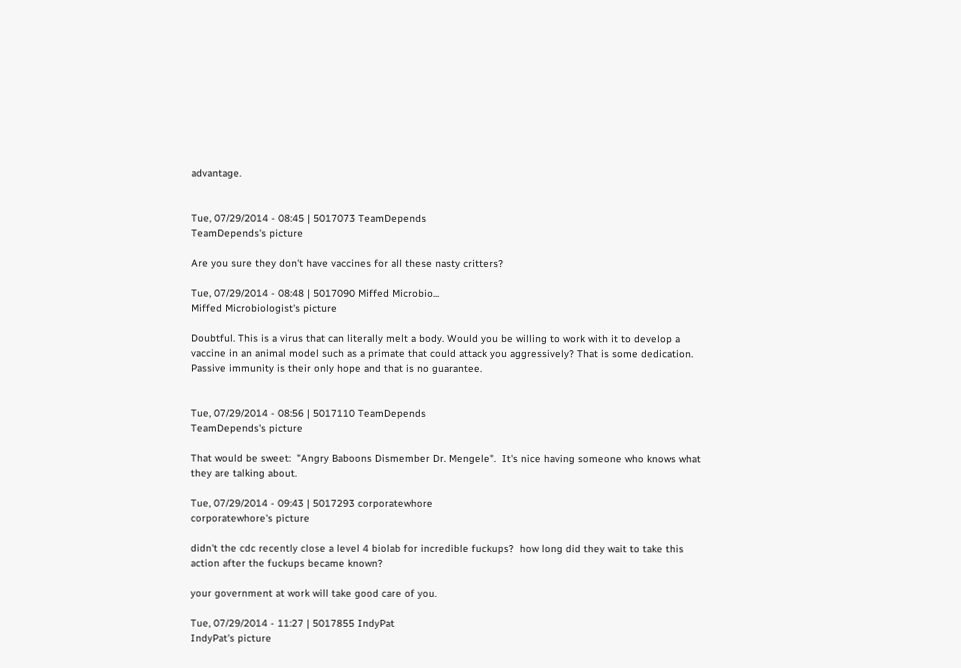advantage.


Tue, 07/29/2014 - 08:45 | 5017073 TeamDepends
TeamDepends's picture

Are you sure they don't have vaccines for all these nasty critters?

Tue, 07/29/2014 - 08:48 | 5017090 Miffed Microbio...
Miffed Microbiologist's picture

Doubtful. This is a virus that can literally melt a body. Would you be willing to work with it to develop a vaccine in an animal model such as a primate that could attack you aggressively? That is some dedication. Passive immunity is their only hope and that is no guarantee.


Tue, 07/29/2014 - 08:56 | 5017110 TeamDepends
TeamDepends's picture

That would be sweet:  "Angry Baboons Dismember Dr. Mengele".  It's nice having someone who knows what they are talking about.

Tue, 07/29/2014 - 09:43 | 5017293 corporatewhore
corporatewhore's picture

didn't the cdc recently close a level 4 biolab for incredible fuckups?  how long did they wait to take this action after the fuckups became known?

your government at work will take good care of you.

Tue, 07/29/2014 - 11:27 | 5017855 IndyPat
IndyPat's picture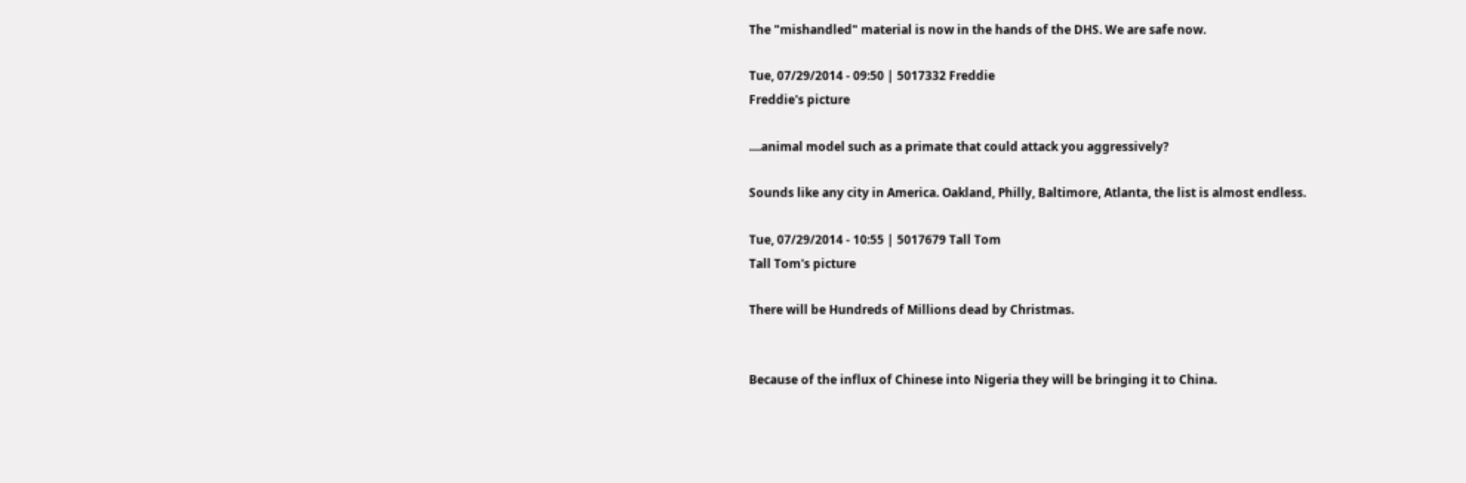The "mishandled" material is now in the hands of the DHS. We are safe now.

Tue, 07/29/2014 - 09:50 | 5017332 Freddie
Freddie's picture

....animal model such as a primate that could attack you aggressively?

Sounds like any city in America. Oakland, Philly, Baltimore, Atlanta, the list is almost endless.

Tue, 07/29/2014 - 10:55 | 5017679 Tall Tom
Tall Tom's picture

There will be Hundreds of Millions dead by Christmas.


Because of the influx of Chinese into Nigeria they will be bringing it to China.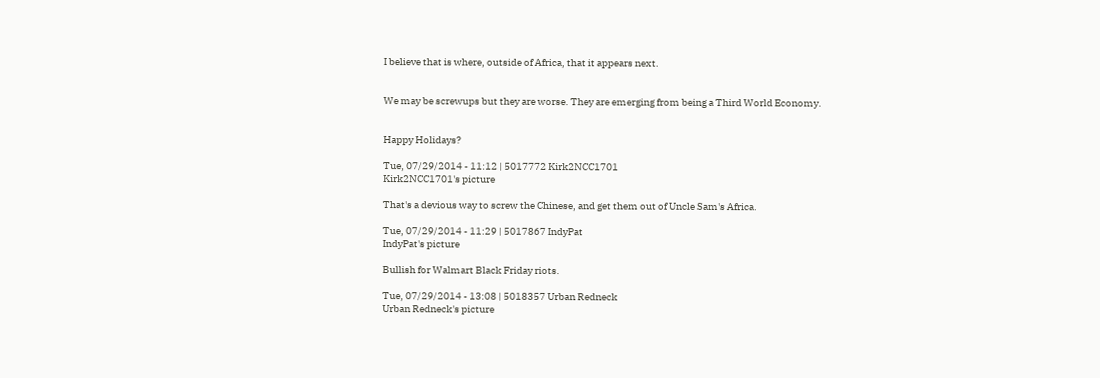I believe that is where, outside of Africa, that it appears next.


We may be screwups but they are worse. They are emerging from being a Third World Economy.


Happy Holidays?

Tue, 07/29/2014 - 11:12 | 5017772 Kirk2NCC1701
Kirk2NCC1701's picture

That's a devious way to screw the Chinese, and get them out of Uncle Sam's Africa.

Tue, 07/29/2014 - 11:29 | 5017867 IndyPat
IndyPat's picture

Bullish for Walmart Black Friday riots.

Tue, 07/29/2014 - 13:08 | 5018357 Urban Redneck
Urban Redneck's picture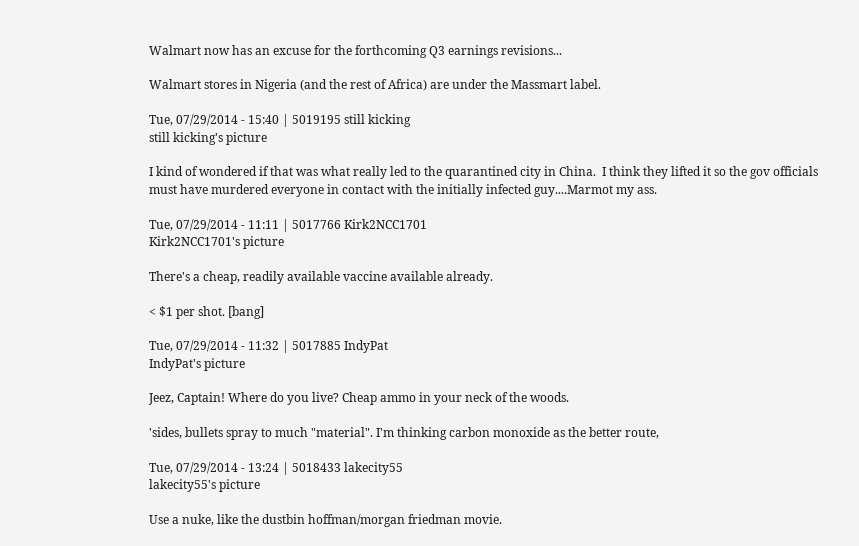Walmart now has an excuse for the forthcoming Q3 earnings revisions...

Walmart stores in Nigeria (and the rest of Africa) are under the Massmart label.

Tue, 07/29/2014 - 15:40 | 5019195 still kicking
still kicking's picture

I kind of wondered if that was what really led to the quarantined city in China.  I think they lifted it so the gov officials must have murdered everyone in contact with the initially infected guy....Marmot my ass.

Tue, 07/29/2014 - 11:11 | 5017766 Kirk2NCC1701
Kirk2NCC1701's picture

There's a cheap, readily available vaccine available already.

< $1 per shot. [bang]

Tue, 07/29/2014 - 11:32 | 5017885 IndyPat
IndyPat's picture

Jeez, Captain! Where do you live? Cheap ammo in your neck of the woods.

'sides, bullets spray to much "material". I'm thinking carbon monoxide as the better route,

Tue, 07/29/2014 - 13:24 | 5018433 lakecity55
lakecity55's picture

Use a nuke, like the dustbin hoffman/morgan friedman movie.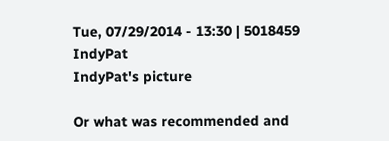Tue, 07/29/2014 - 13:30 | 5018459 IndyPat
IndyPat's picture

Or what was recommended and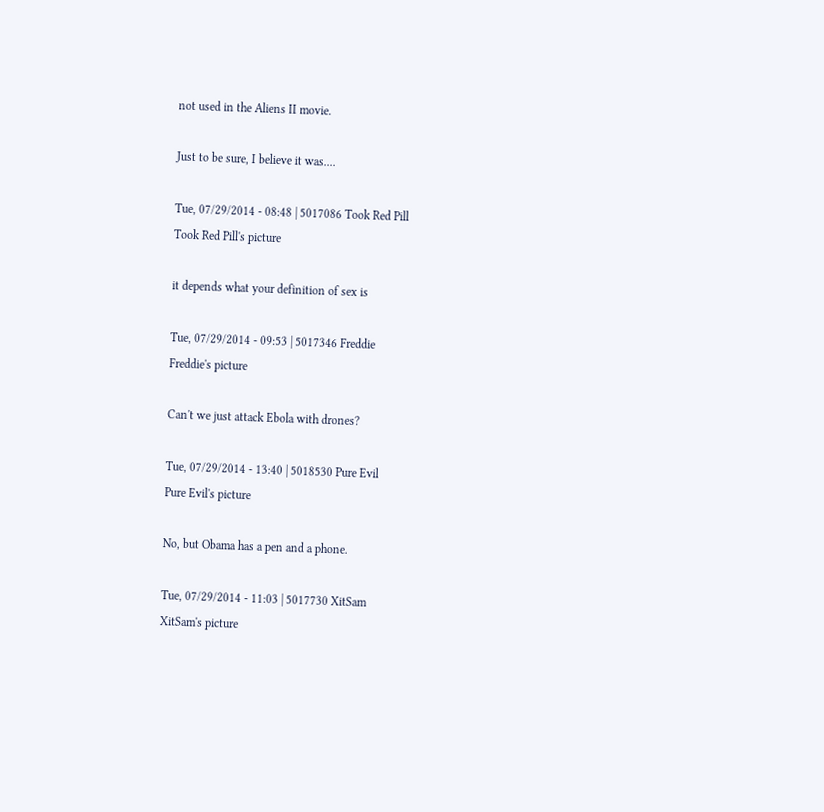not used in the Aliens II movie.

Just to be sure, I believe it was....

Tue, 07/29/2014 - 08:48 | 5017086 Took Red Pill
Took Red Pill's picture

it depends what your definition of sex is

Tue, 07/29/2014 - 09:53 | 5017346 Freddie
Freddie's picture

Can't we just attack Ebola with drones?

Tue, 07/29/2014 - 13:40 | 5018530 Pure Evil
Pure Evil's picture

No, but Obama has a pen and a phone.

Tue, 07/29/2014 - 11:03 | 5017730 XitSam
XitSam's picture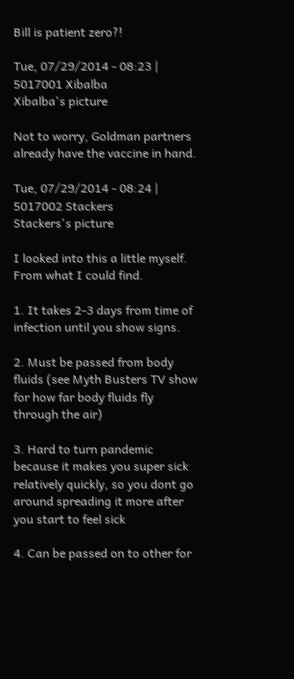Bill is patient zero?!

Tue, 07/29/2014 - 08:23 | 5017001 Xibalba
Xibalba's picture

Not to worry, Goldman partners already have the vaccine in hand.

Tue, 07/29/2014 - 08:24 | 5017002 Stackers
Stackers's picture

I looked into this a little myself. From what I could find.

1. It takes 2-3 days from time of infection until you show signs.

2. Must be passed from body fluids (see Myth Busters TV show for how far body fluids fly through the air)

3. Hard to turn pandemic because it makes you super sick relatively quickly, so you dont go around spreading it more after you start to feel sick

4. Can be passed on to other for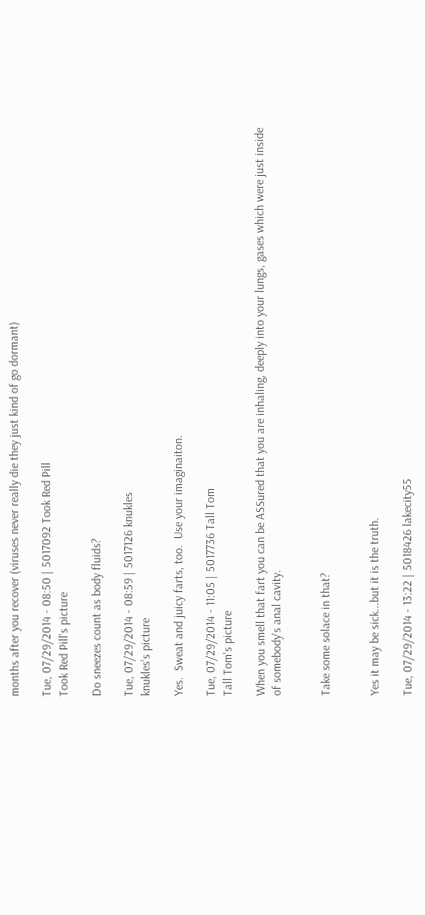months after you recover (viruses never really die they just kind of go dormant)

Tue, 07/29/2014 - 08:50 | 5017092 Took Red Pill
Took Red Pill's picture

Do sneezes count as body fluids?

Tue, 07/29/2014 - 08:59 | 5017126 knukles
knukles's picture

Yes.  Sweat and juicy farts, too.  Use your imaginaiton.

Tue, 07/29/2014 - 11:05 | 5017736 Tall Tom
Tall Tom's picture

When you smell that fart you can be ASSured that you are inhaling, deeply into your lungs, gases which were just inside of somebody's anal cavity.


Take some solace in that?


Yes it may be sick...but it is the truth.

Tue, 07/29/2014 - 13:22 | 5018426 lakecity55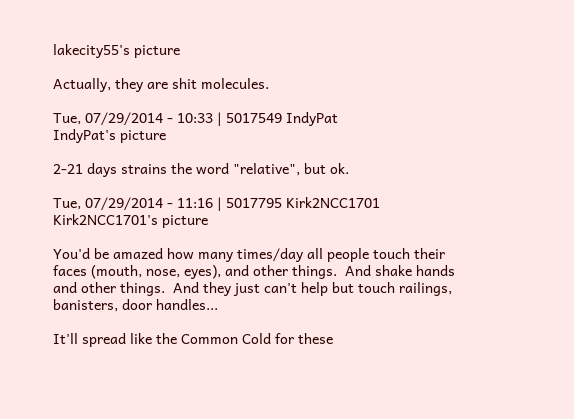lakecity55's picture

Actually, they are shit molecules.

Tue, 07/29/2014 - 10:33 | 5017549 IndyPat
IndyPat's picture

2-21 days strains the word "relative", but ok.

Tue, 07/29/2014 - 11:16 | 5017795 Kirk2NCC1701
Kirk2NCC1701's picture

You'd be amazed how many times/day all people touch their faces (mouth, nose, eyes), and other things.  And shake hands and other things.  And they just can't help but touch railings, banisters, door handles...

It'll spread like the Common Cold for these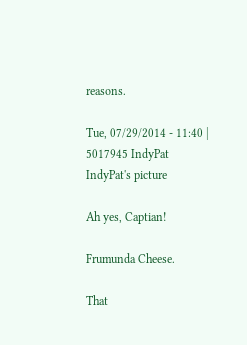reasons.

Tue, 07/29/2014 - 11:40 | 5017945 IndyPat
IndyPat's picture

Ah yes, Captian!

Frumunda Cheese.

That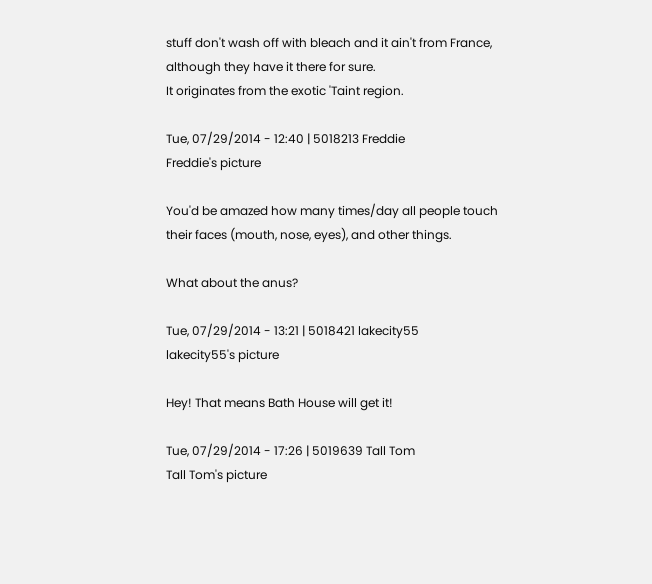stuff don't wash off with bleach and it ain't from France, although they have it there for sure.
It originates from the exotic 'Taint region.

Tue, 07/29/2014 - 12:40 | 5018213 Freddie
Freddie's picture

You'd be amazed how many times/day all people touch their faces (mouth, nose, eyes), and other things.

What about the anus?

Tue, 07/29/2014 - 13:21 | 5018421 lakecity55
lakecity55's picture

Hey! That means Bath House will get it!

Tue, 07/29/2014 - 17:26 | 5019639 Tall Tom
Tall Tom's picture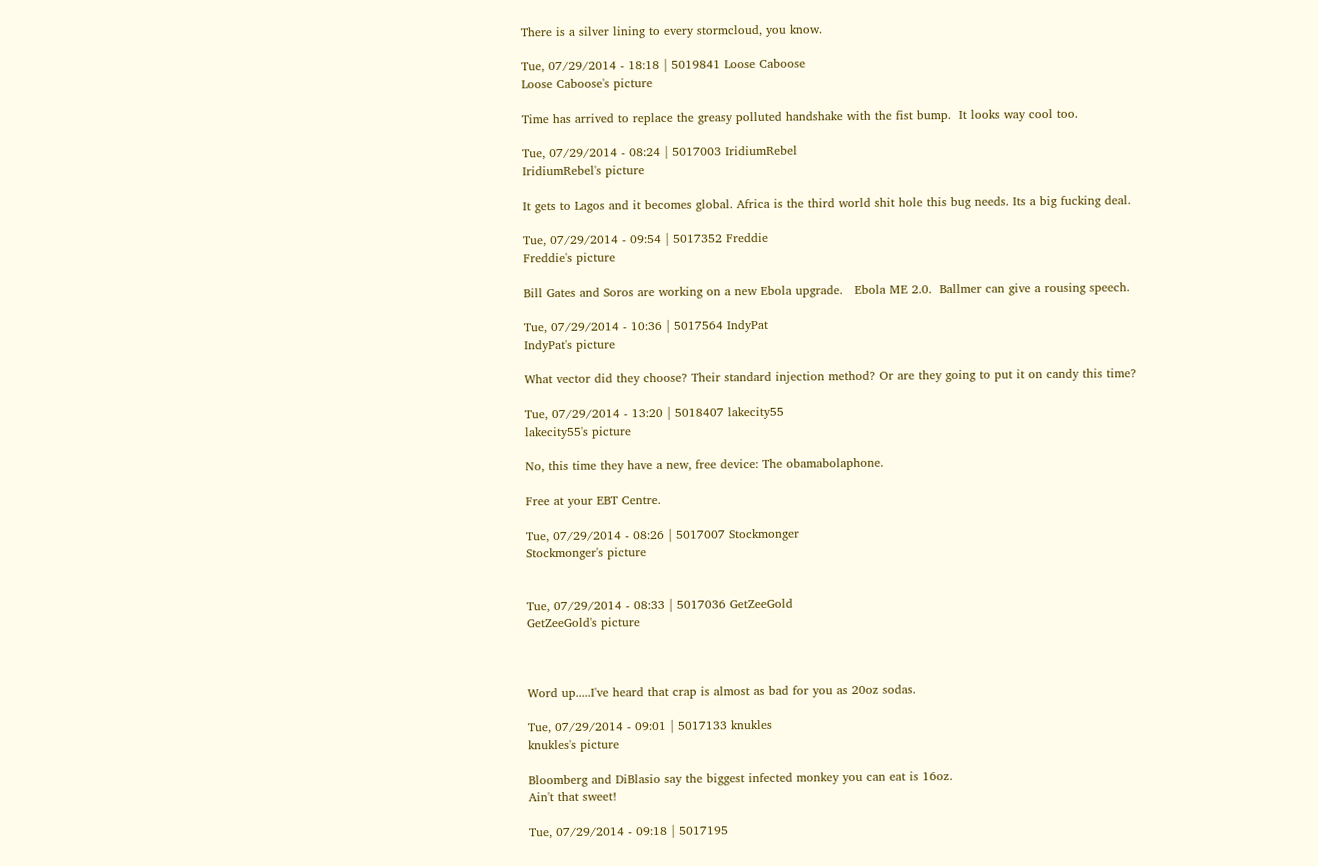There is a silver lining to every stormcloud, you know.

Tue, 07/29/2014 - 18:18 | 5019841 Loose Caboose
Loose Caboose's picture

Time has arrived to replace the greasy polluted handshake with the fist bump.  It looks way cool too.

Tue, 07/29/2014 - 08:24 | 5017003 IridiumRebel
IridiumRebel's picture

It gets to Lagos and it becomes global. Africa is the third world shit hole this bug needs. Its a big fucking deal.

Tue, 07/29/2014 - 09:54 | 5017352 Freddie
Freddie's picture

Bill Gates and Soros are working on a new Ebola upgrade.   Ebola ME 2.0.  Ballmer can give a rousing speech.

Tue, 07/29/2014 - 10:36 | 5017564 IndyPat
IndyPat's picture

What vector did they choose? Their standard injection method? Or are they going to put it on candy this time?

Tue, 07/29/2014 - 13:20 | 5018407 lakecity55
lakecity55's picture

No, this time they have a new, free device: The obamabolaphone.

Free at your EBT Centre.

Tue, 07/29/2014 - 08:26 | 5017007 Stockmonger
Stockmonger's picture


Tue, 07/29/2014 - 08:33 | 5017036 GetZeeGold
GetZeeGold's picture



Word up.....I've heard that crap is almost as bad for you as 20oz sodas.

Tue, 07/29/2014 - 09:01 | 5017133 knukles
knukles's picture

Bloomberg and DiBlasio say the biggest infected monkey you can eat is 16oz.
Ain't that sweet!

Tue, 07/29/2014 - 09:18 | 5017195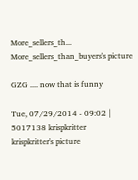More_sellers_th...
More_sellers_than_buyers's picture

GZG .... now that is funny

Tue, 07/29/2014 - 09:02 | 5017138 krispkritter
krispkritter's picture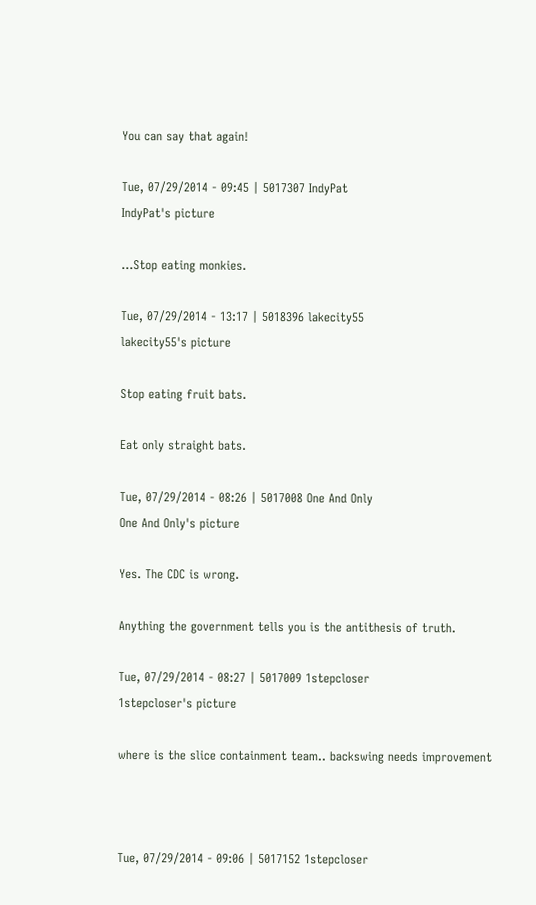You can say that again!

Tue, 07/29/2014 - 09:45 | 5017307 IndyPat
IndyPat's picture

...Stop eating monkies.

Tue, 07/29/2014 - 13:17 | 5018396 lakecity55
lakecity55's picture

Stop eating fruit bats.

Eat only straight bats.

Tue, 07/29/2014 - 08:26 | 5017008 One And Only
One And Only's picture

Yes. The CDC is wrong.

Anything the government tells you is the antithesis of truth.

Tue, 07/29/2014 - 08:27 | 5017009 1stepcloser
1stepcloser's picture

where is the slice containment team.. backswing needs improvement



Tue, 07/29/2014 - 09:06 | 5017152 1stepcloser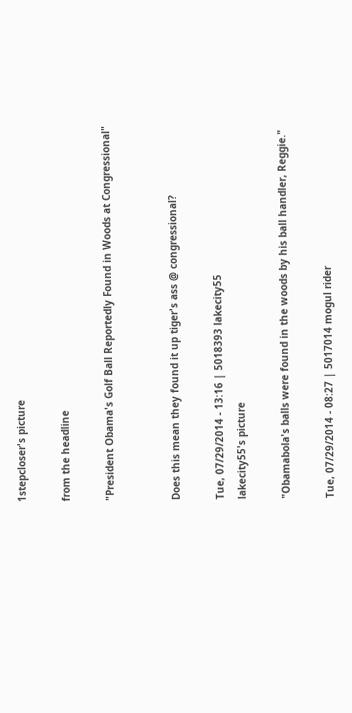1stepcloser's picture

from the headline

"President Obama's Golf Ball Reportedly Found in Woods at Congressional"


Does this mean they found it up tiger's ass @ congressional?

Tue, 07/29/2014 - 13:16 | 5018393 lakecity55
lakecity55's picture

"Obamabola's balls were found in the woods by his ball handler, Reggie."

Tue, 07/29/2014 - 08:27 | 5017014 mogul rider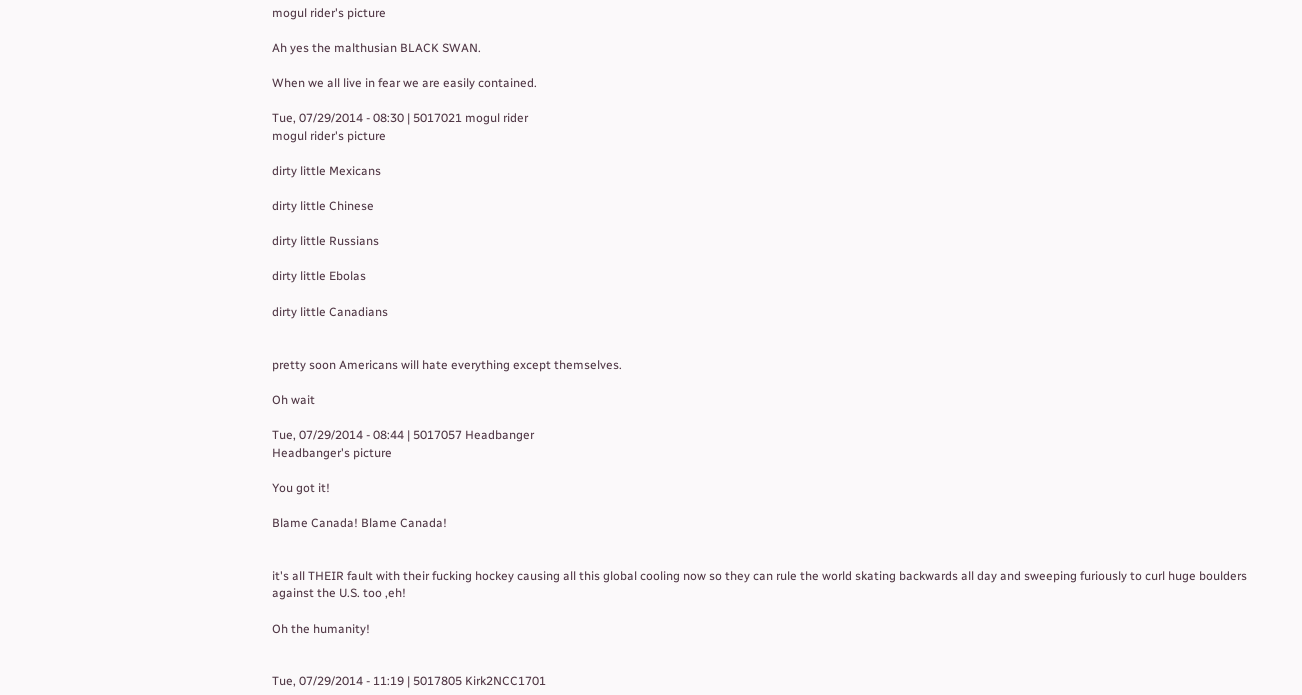mogul rider's picture

Ah yes the malthusian BLACK SWAN.

When we all live in fear we are easily contained.

Tue, 07/29/2014 - 08:30 | 5017021 mogul rider
mogul rider's picture

dirty little Mexicans

dirty little Chinese

dirty little Russians

dirty little Ebolas

dirty little Canadians


pretty soon Americans will hate everything except themselves.

Oh wait

Tue, 07/29/2014 - 08:44 | 5017057 Headbanger
Headbanger's picture

You got it!

Blame Canada! Blame Canada!


it's all THEIR fault with their fucking hockey causing all this global cooling now so they can rule the world skating backwards all day and sweeping furiously to curl huge boulders against the U.S. too ,eh!

Oh the humanity!


Tue, 07/29/2014 - 11:19 | 5017805 Kirk2NCC1701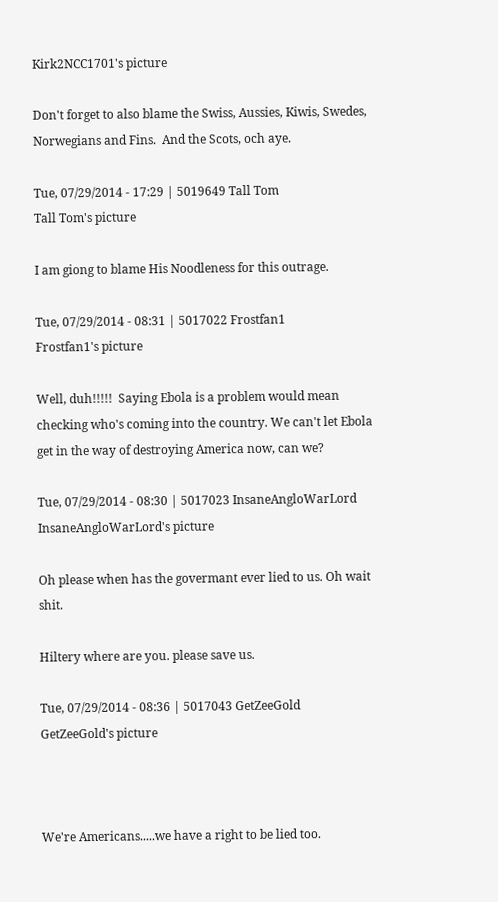Kirk2NCC1701's picture

Don't forget to also blame the Swiss, Aussies, Kiwis, Swedes, Norwegians and Fins.  And the Scots, och aye.

Tue, 07/29/2014 - 17:29 | 5019649 Tall Tom
Tall Tom's picture

I am giong to blame His Noodleness for this outrage.

Tue, 07/29/2014 - 08:31 | 5017022 Frostfan1
Frostfan1's picture

Well, duh!!!!!  Saying Ebola is a problem would mean checking who's coming into the country. We can't let Ebola get in the way of destroying America now, can we?

Tue, 07/29/2014 - 08:30 | 5017023 InsaneAngloWarLord
InsaneAngloWarLord's picture

Oh please when has the govermant ever lied to us. Oh wait shit.

Hiltery where are you. please save us.

Tue, 07/29/2014 - 08:36 | 5017043 GetZeeGold
GetZeeGold's picture



We're Americans.....we have a right to be lied too.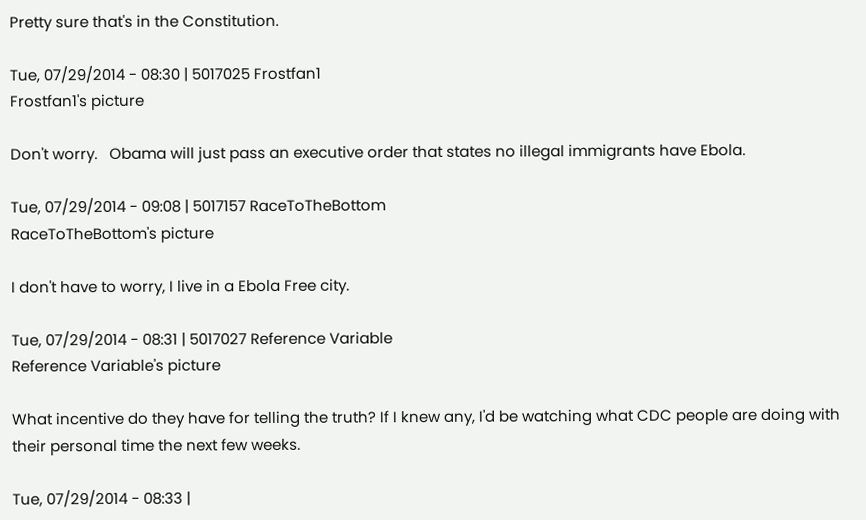Pretty sure that's in the Constitution.

Tue, 07/29/2014 - 08:30 | 5017025 Frostfan1
Frostfan1's picture

Don't worry.   Obama will just pass an executive order that states no illegal immigrants have Ebola.

Tue, 07/29/2014 - 09:08 | 5017157 RaceToTheBottom
RaceToTheBottom's picture

I don't have to worry, I live in a Ebola Free city.

Tue, 07/29/2014 - 08:31 | 5017027 Reference Variable
Reference Variable's picture

What incentive do they have for telling the truth? If I knew any, I'd be watching what CDC people are doing with their personal time the next few weeks.

Tue, 07/29/2014 - 08:33 |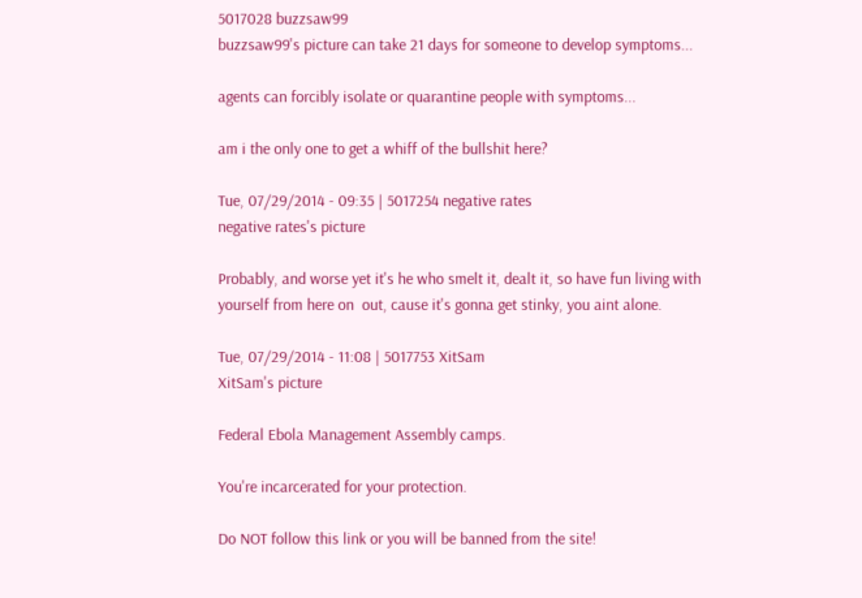5017028 buzzsaw99
buzzsaw99's picture can take 21 days for someone to develop symptoms...

agents can forcibly isolate or quarantine people with symptoms...

am i the only one to get a whiff of the bullshit here?

Tue, 07/29/2014 - 09:35 | 5017254 negative rates
negative rates's picture

Probably, and worse yet it's he who smelt it, dealt it, so have fun living with yourself from here on  out, cause it's gonna get stinky, you aint alone.

Tue, 07/29/2014 - 11:08 | 5017753 XitSam
XitSam's picture

Federal Ebola Management Assembly camps.

You're incarcerated for your protection.

Do NOT follow this link or you will be banned from the site!